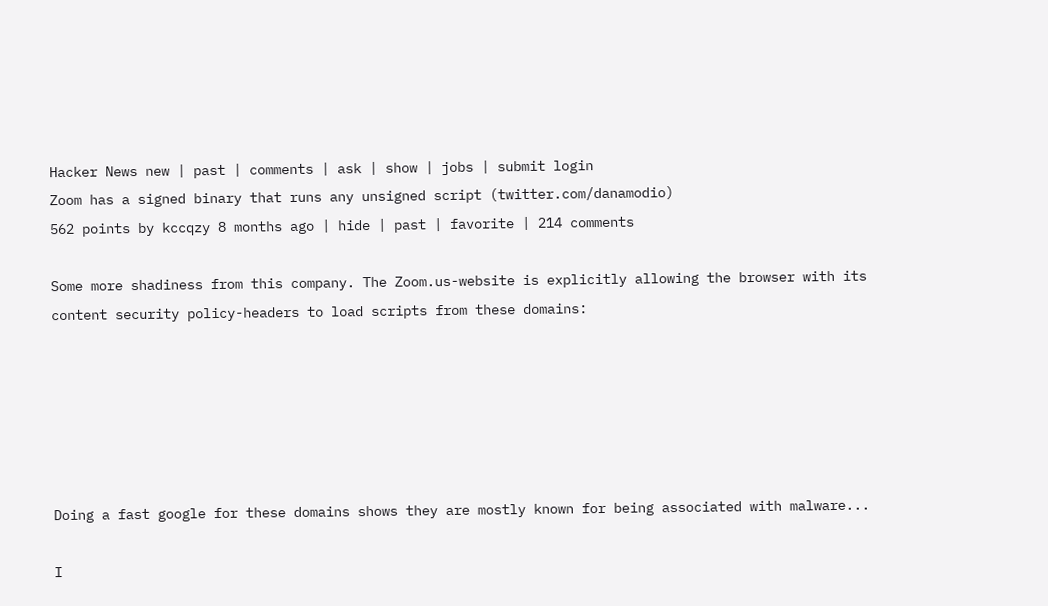Hacker News new | past | comments | ask | show | jobs | submit login
Zoom has a signed binary that runs any unsigned script (twitter.com/danamodio)
562 points by kccqzy 8 months ago | hide | past | favorite | 214 comments

Some more shadiness from this company. The Zoom.us-website is explicitly allowing the browser with its content security policy-headers to load scripts from these domains:






Doing a fast google for these domains shows they are mostly known for being associated with malware...

I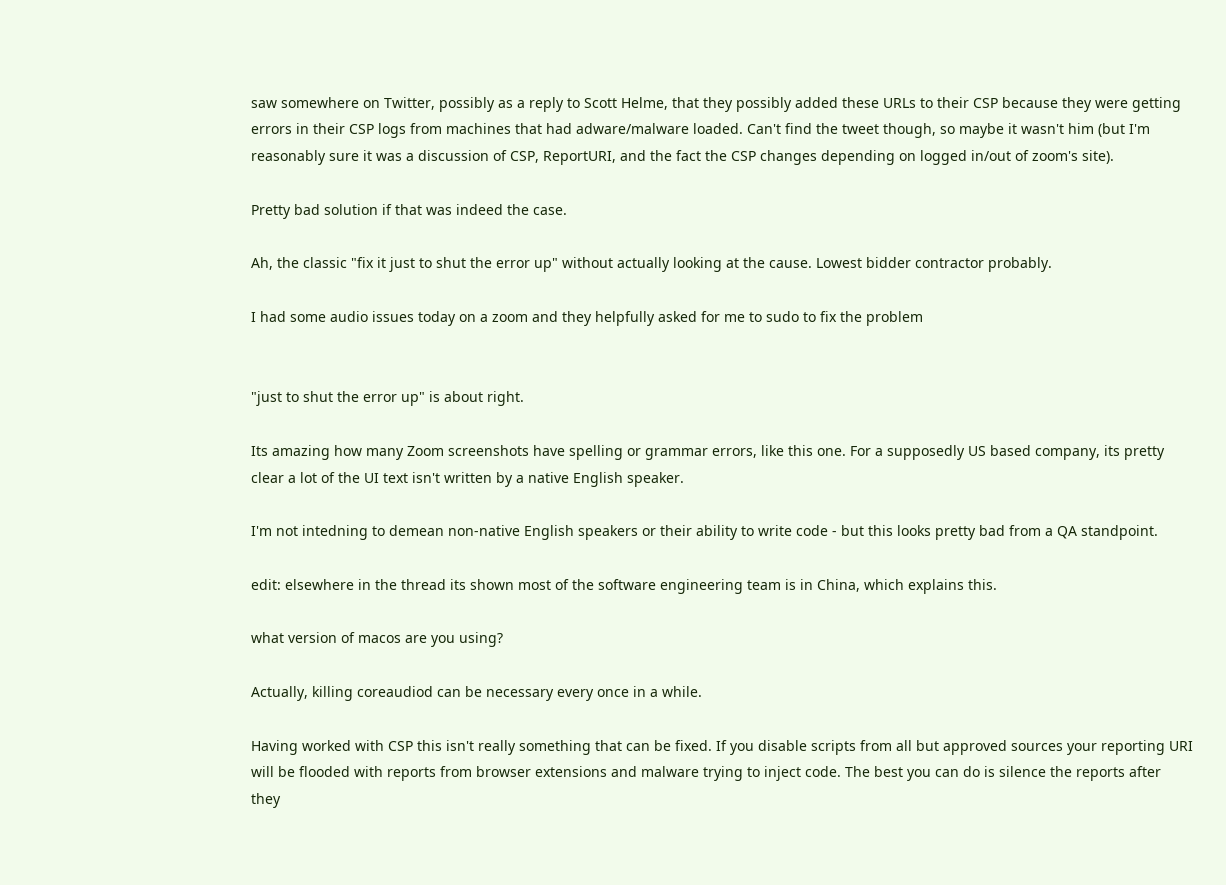saw somewhere on Twitter, possibly as a reply to Scott Helme, that they possibly added these URLs to their CSP because they were getting errors in their CSP logs from machines that had adware/malware loaded. Can't find the tweet though, so maybe it wasn't him (but I'm reasonably sure it was a discussion of CSP, ReportURI, and the fact the CSP changes depending on logged in/out of zoom's site).

Pretty bad solution if that was indeed the case.

Ah, the classic "fix it just to shut the error up" without actually looking at the cause. Lowest bidder contractor probably.

I had some audio issues today on a zoom and they helpfully asked for me to sudo to fix the problem


"just to shut the error up" is about right.

Its amazing how many Zoom screenshots have spelling or grammar errors, like this one. For a supposedly US based company, its pretty clear a lot of the UI text isn't written by a native English speaker.

I'm not intedning to demean non-native English speakers or their ability to write code - but this looks pretty bad from a QA standpoint.

edit: elsewhere in the thread its shown most of the software engineering team is in China, which explains this.

what version of macos are you using?

Actually, killing coreaudiod can be necessary every once in a while.

Having worked with CSP this isn't really something that can be fixed. If you disable scripts from all but approved sources your reporting URI will be flooded with reports from browser extensions and malware trying to inject code. The best you can do is silence the reports after they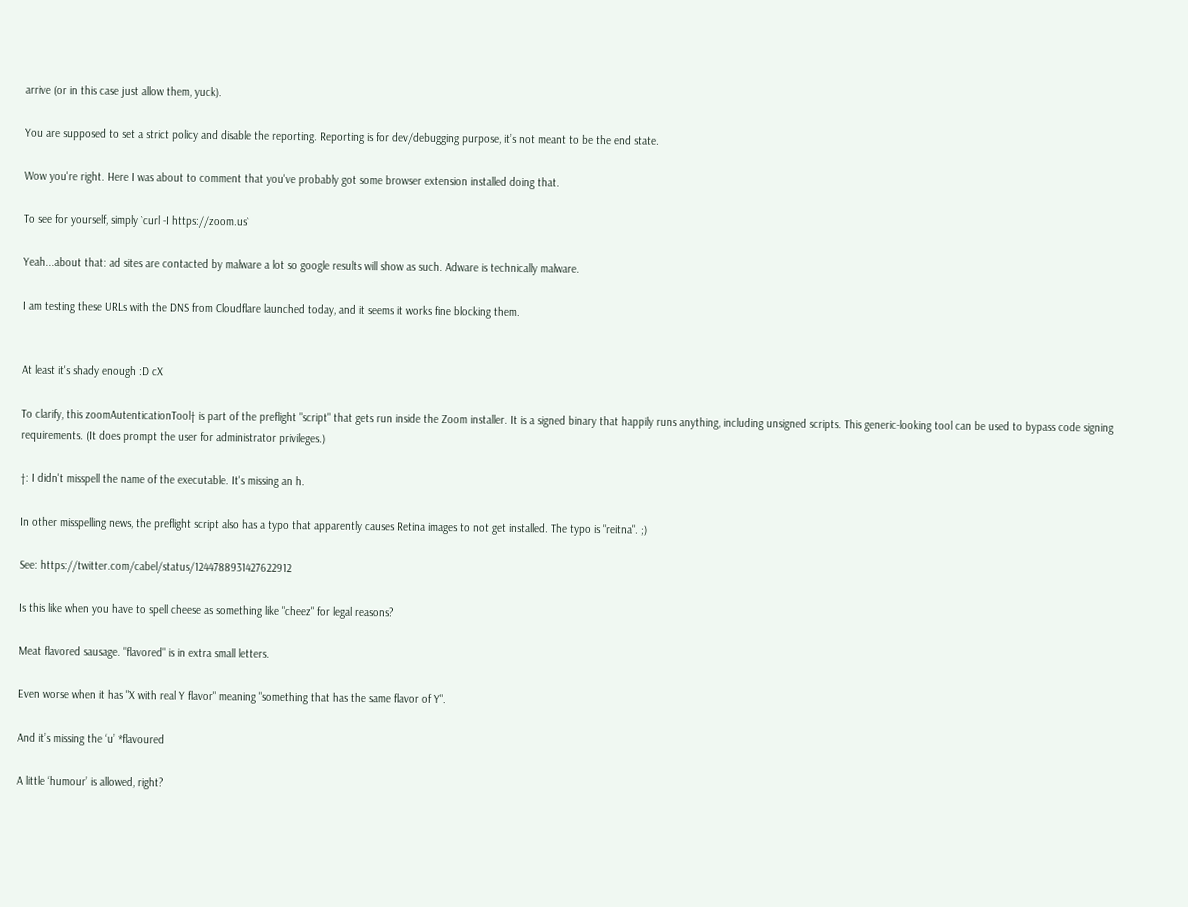arrive (or in this case just allow them, yuck).

You are supposed to set a strict policy and disable the reporting. Reporting is for dev/debugging purpose, it’s not meant to be the end state.

Wow you're right. Here I was about to comment that you've probably got some browser extension installed doing that.

To see for yourself, simply `curl -I https://zoom.us`

Yeah...about that: ad sites are contacted by malware a lot so google results will show as such. Adware is technically malware.

I am testing these URLs with the DNS from Cloudflare launched today, and it seems it works fine blocking them.


At least it's shady enough :D cX

To clarify, this zoomAutenticationTool† is part of the preflight "script" that gets run inside the Zoom installer. It is a signed binary that happily runs anything, including unsigned scripts. This generic-looking tool can be used to bypass code signing requirements. (It does prompt the user for administrator privileges.)

†: I didn't misspell the name of the executable. It's missing an h.

In other misspelling news, the preflight script also has a typo that apparently causes Retina images to not get installed. The typo is "reitna". ;)

See: https://twitter.com/cabel/status/1244788931427622912

Is this like when you have to spell cheese as something like "cheez" for legal reasons?

Meat flavored sausage. "flavored" is in extra small letters.

Even worse when it has "X with real Y flavor" meaning "something that has the same flavor of Y".

And it’s missing the ‘u’ *flavoured

A little ‘humour’ is allowed, right?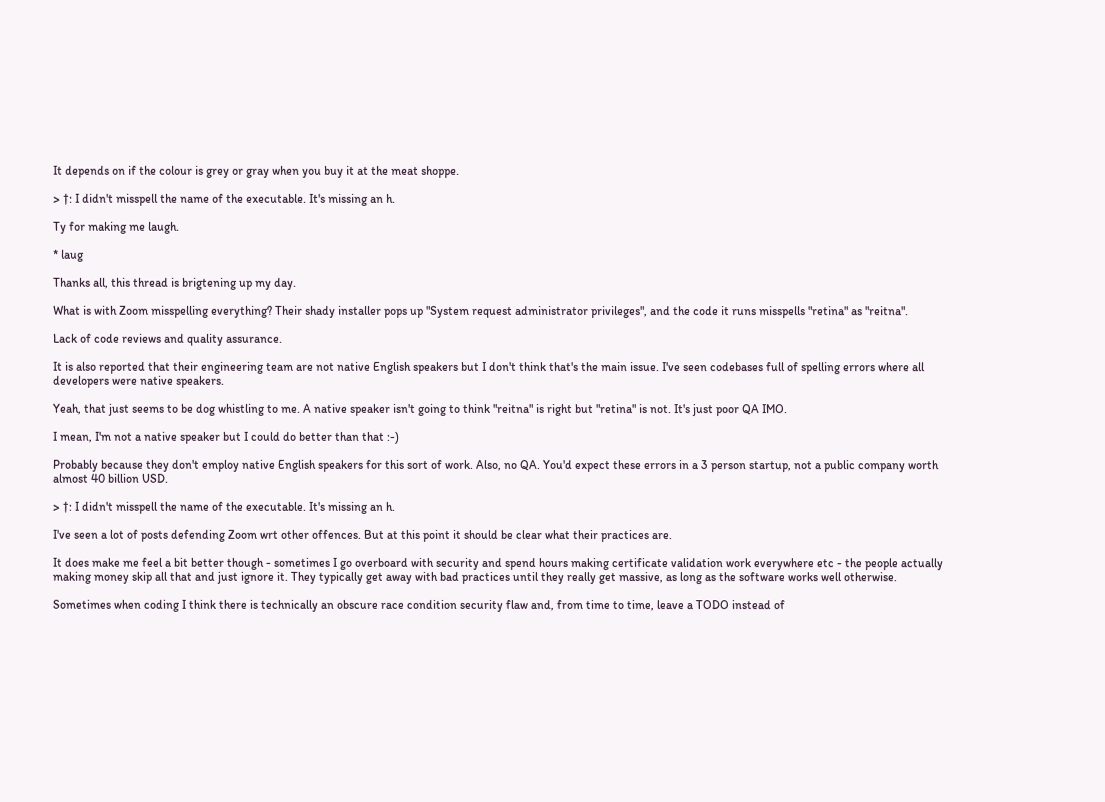It depends on if the colour is grey or gray when you buy it at the meat shoppe.

> †: I didn't misspell the name of the executable. It's missing an h.

Ty for making me laugh.

* laug

Thanks all, this thread is brigtening up my day.

What is with Zoom misspelling everything? Their shady installer pops up "System request administrator privileges", and the code it runs misspells "retina" as "reitna".

Lack of code reviews and quality assurance.

It is also reported that their engineering team are not native English speakers but I don't think that's the main issue. I've seen codebases full of spelling errors where all developers were native speakers.

Yeah, that just seems to be dog whistling to me. A native speaker isn't going to think "reitna" is right but "retina" is not. It's just poor QA IMO.

I mean, I'm not a native speaker but I could do better than that :-)

Probably because they don't employ native English speakers for this sort of work. Also, no QA. You'd expect these errors in a 3 person startup, not a public company worth almost 40 billion USD.

> †: I didn't misspell the name of the executable. It's missing an h.

I've seen a lot of posts defending Zoom wrt other offences. But at this point it should be clear what their practices are.

It does make me feel a bit better though - sometimes I go overboard with security and spend hours making certificate validation work everywhere etc - the people actually making money skip all that and just ignore it. They typically get away with bad practices until they really get massive, as long as the software works well otherwise.

Sometimes when coding I think there is technically an obscure race condition security flaw and, from time to time, leave a TODO instead of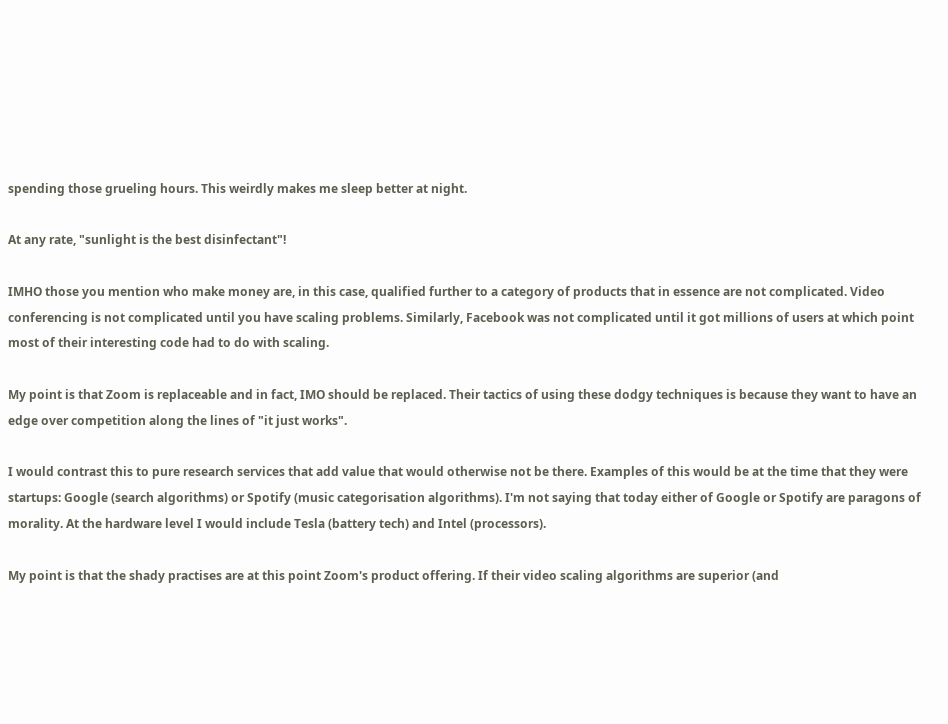spending those grueling hours. This weirdly makes me sleep better at night.

At any rate, "sunlight is the best disinfectant"!

IMHO those you mention who make money are, in this case, qualified further to a category of products that in essence are not complicated. Video conferencing is not complicated until you have scaling problems. Similarly, Facebook was not complicated until it got millions of users at which point most of their interesting code had to do with scaling.

My point is that Zoom is replaceable and in fact, IMO should be replaced. Their tactics of using these dodgy techniques is because they want to have an edge over competition along the lines of "it just works".

I would contrast this to pure research services that add value that would otherwise not be there. Examples of this would be at the time that they were startups: Google (search algorithms) or Spotify (music categorisation algorithms). I'm not saying that today either of Google or Spotify are paragons of morality. At the hardware level I would include Tesla (battery tech) and Intel (processors).

My point is that the shady practises are at this point Zoom's product offering. If their video scaling algorithms are superior (and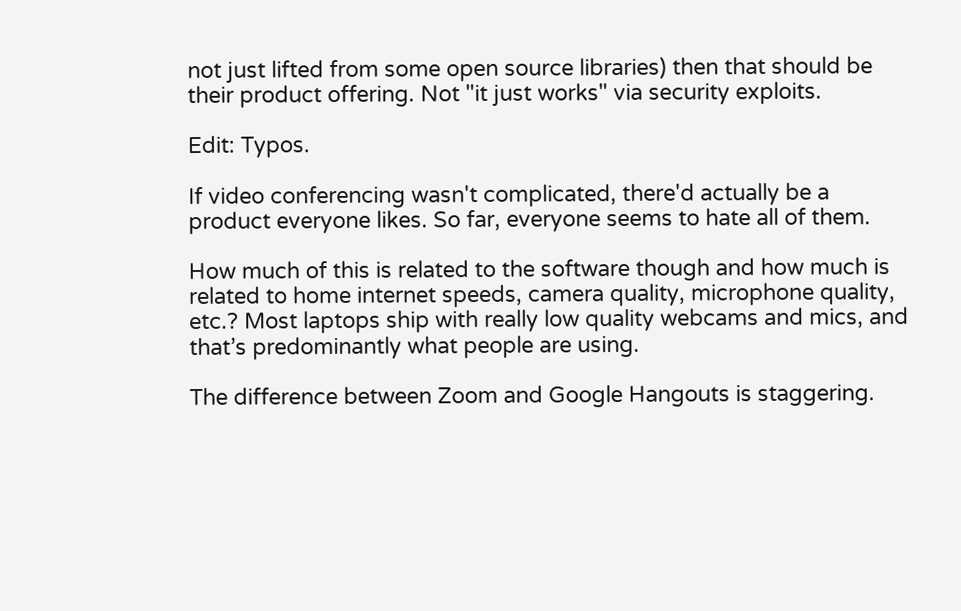not just lifted from some open source libraries) then that should be their product offering. Not "it just works" via security exploits.

Edit: Typos.

If video conferencing wasn't complicated, there'd actually be a product everyone likes. So far, everyone seems to hate all of them.

How much of this is related to the software though and how much is related to home internet speeds, camera quality, microphone quality, etc.? Most laptops ship with really low quality webcams and mics, and that’s predominantly what people are using.

The difference between Zoom and Google Hangouts is staggering.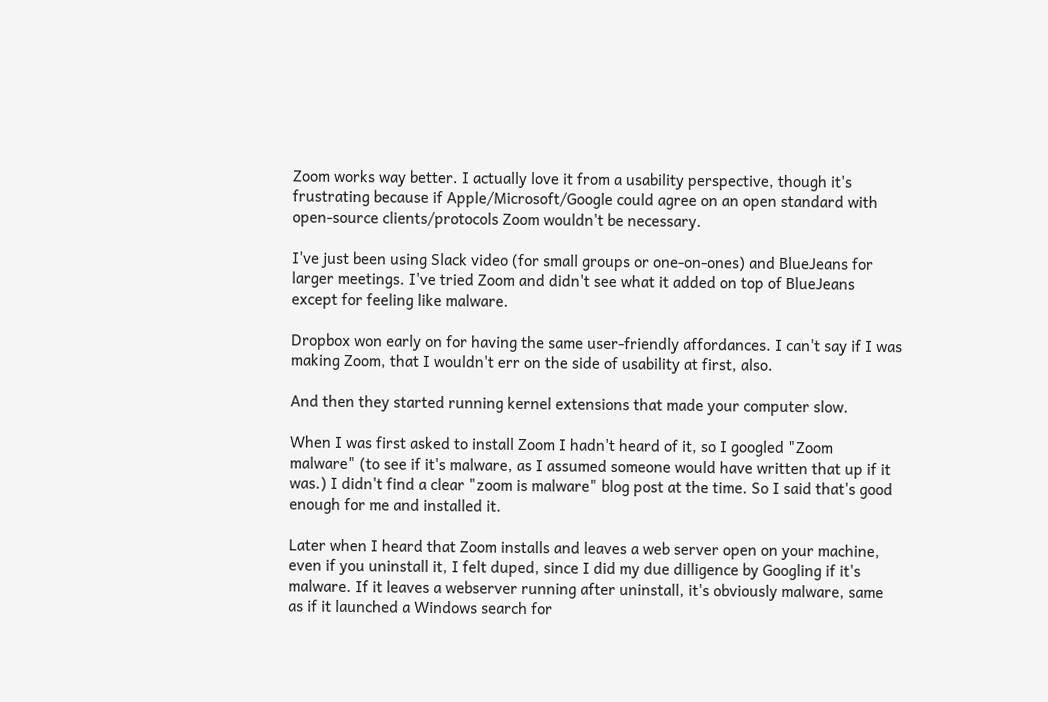Zoom works way better. I actually love it from a usability perspective, though it's frustrating because if Apple/Microsoft/Google could agree on an open standard with open-source clients/protocols Zoom wouldn't be necessary.

I've just been using Slack video (for small groups or one-on-ones) and BlueJeans for larger meetings. I've tried Zoom and didn't see what it added on top of BlueJeans except for feeling like malware.

Dropbox won early on for having the same user-friendly affordances. I can't say if I was making Zoom, that I wouldn't err on the side of usability at first, also.

And then they started running kernel extensions that made your computer slow.

When I was first asked to install Zoom I hadn't heard of it, so I googled "Zoom malware" (to see if it's malware, as I assumed someone would have written that up if it was.) I didn't find a clear "zoom is malware" blog post at the time. So I said that's good enough for me and installed it.

Later when I heard that Zoom installs and leaves a web server open on your machine, even if you uninstall it, I felt duped, since I did my due dilligence by Googling if it's malware. If it leaves a webserver running after uninstall, it's obviously malware, same as if it launched a Windows search for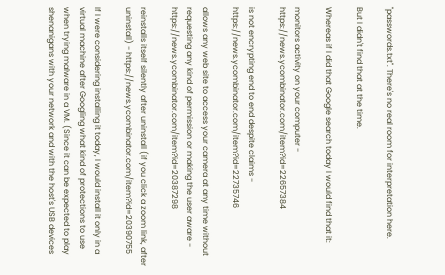"passwords.txt". There's no real room for interpretation here.

But I didn't find that at the time.

Whereas if I did that Google search today I would find that it:

monitors activity on your computer - https://news.ycombinator.com/item?id=22657384

is not encrypting end to end despite claims - https://news.ycombinator.com/item?id=22735746

allows any web site to access your camera at any time without requesting any kind of permission or making the user aware - https://news.ycombinator.com/item?id=20387298

reinstalls itself silently after uninstall (if you click a zoom link, after uninstall) - https://news.ycombinator.com/item?id=20390755

If I were considering installing it today, I would install it only in a virtual machine after Googling what kind of protections to use when trying malware in a VM. (Since it can be expected to play shenanigans with your network and with the host's USB devices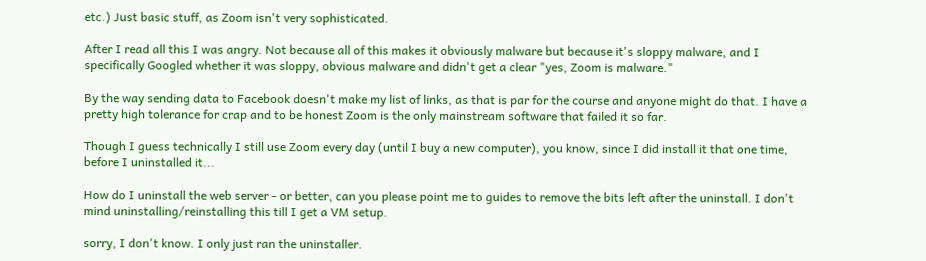etc.) Just basic stuff, as Zoom isn't very sophisticated.

After I read all this I was angry. Not because all of this makes it obviously malware but because it's sloppy malware, and I specifically Googled whether it was sloppy, obvious malware and didn't get a clear "yes, Zoom is malware."

By the way sending data to Facebook doesn't make my list of links, as that is par for the course and anyone might do that. I have a pretty high tolerance for crap and to be honest Zoom is the only mainstream software that failed it so far.

Though I guess technically I still use Zoom every day (until I buy a new computer), you know, since I did install it that one time, before I uninstalled it...

How do I uninstall the web server - or better, can you please point me to guides to remove the bits left after the uninstall. I don't mind uninstalling/reinstalling this till I get a VM setup.

sorry, I don't know. I only just ran the uninstaller.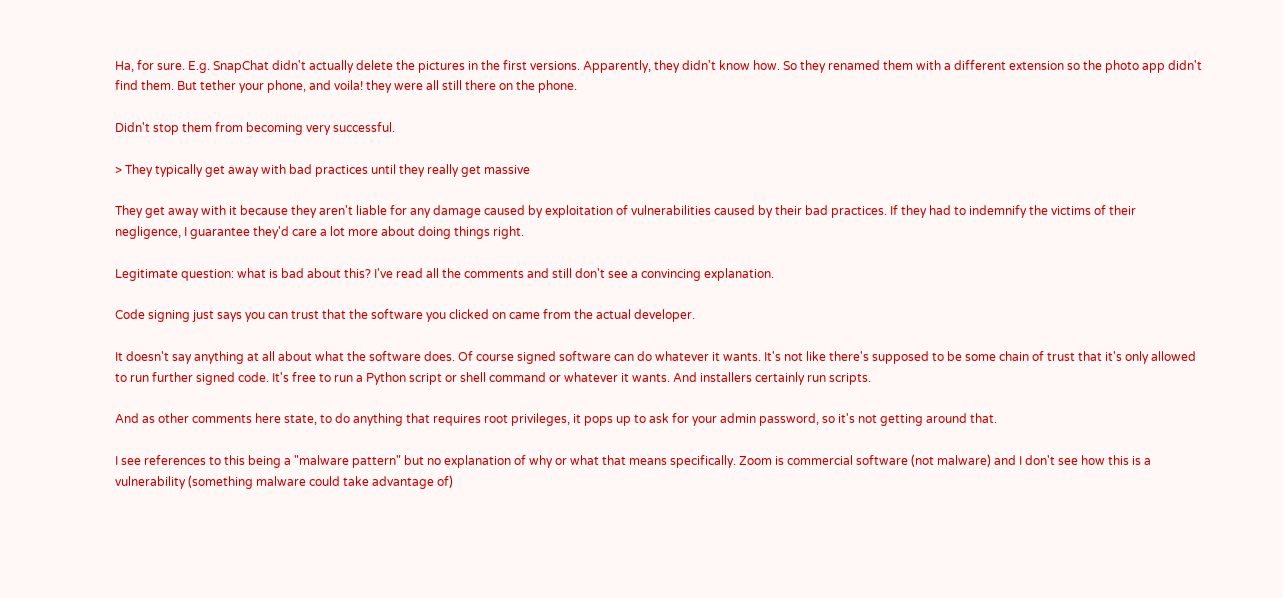Ha, for sure. E.g. SnapChat didn't actually delete the pictures in the first versions. Apparently, they didn't know how. So they renamed them with a different extension so the photo app didn't find them. But tether your phone, and voila! they were all still there on the phone.

Didn't stop them from becoming very successful.

> They typically get away with bad practices until they really get massive

They get away with it because they aren't liable for any damage caused by exploitation of vulnerabilities caused by their bad practices. If they had to indemnify the victims of their negligence, I guarantee they'd care a lot more about doing things right.

Legitimate question: what is bad about this? I've read all the comments and still don't see a convincing explanation.

Code signing just says you can trust that the software you clicked on came from the actual developer.

It doesn't say anything at all about what the software does. Of course signed software can do whatever it wants. It's not like there's supposed to be some chain of trust that it's only allowed to run further signed code. It's free to run a Python script or shell command or whatever it wants. And installers certainly run scripts.

And as other comments here state, to do anything that requires root privileges, it pops up to ask for your admin password, so it's not getting around that.

I see references to this being a "malware pattern" but no explanation of why or what that means specifically. Zoom is commercial software (not malware) and I don't see how this is a vulnerability (something malware could take advantage of)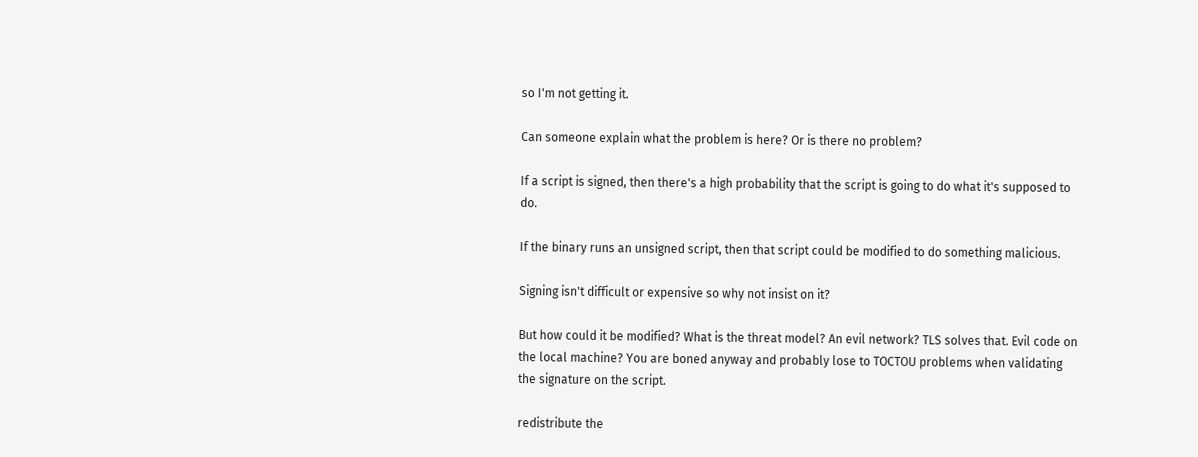so I'm not getting it.

Can someone explain what the problem is here? Or is there no problem?

If a script is signed, then there's a high probability that the script is going to do what it's supposed to do.

If the binary runs an unsigned script, then that script could be modified to do something malicious.

Signing isn't difficult or expensive so why not insist on it?

But how could it be modified? What is the threat model? An evil network? TLS solves that. Evil code on the local machine? You are boned anyway and probably lose to TOCTOU problems when validating the signature on the script.

redistribute the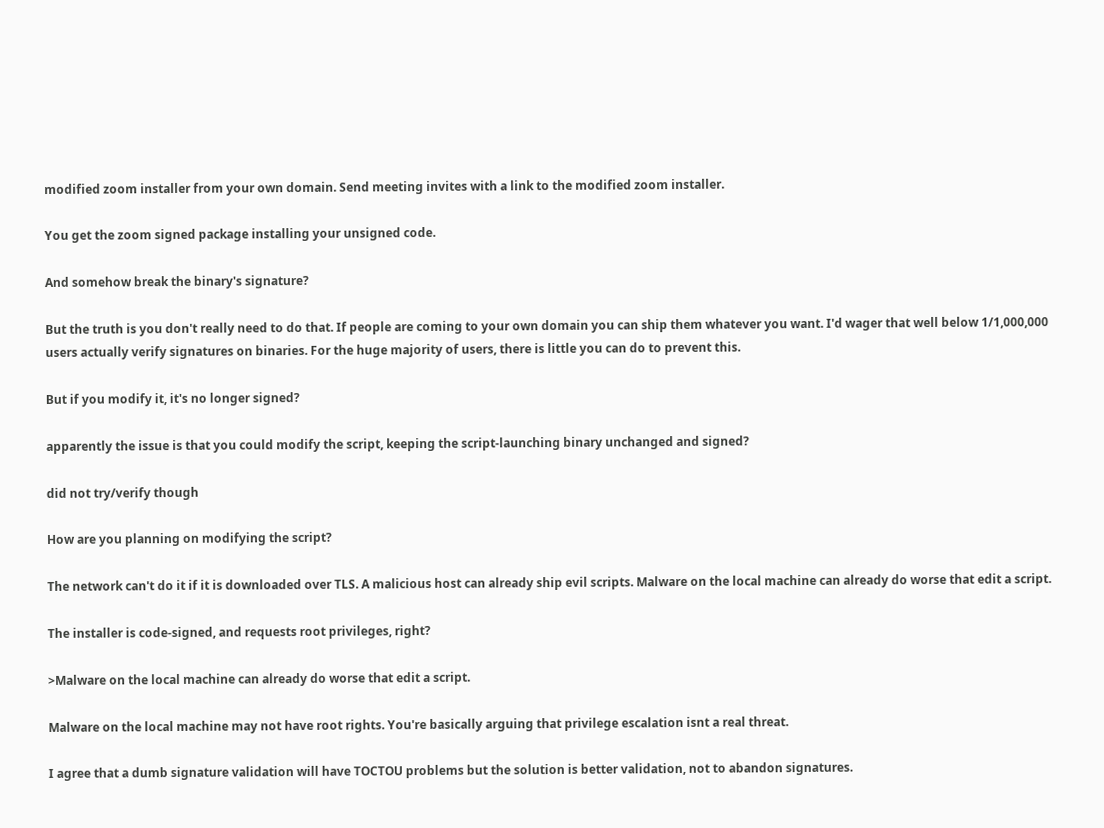modified zoom installer from your own domain. Send meeting invites with a link to the modified zoom installer.

You get the zoom signed package installing your unsigned code.

And somehow break the binary's signature?

But the truth is you don't really need to do that. If people are coming to your own domain you can ship them whatever you want. I'd wager that well below 1/1,000,000 users actually verify signatures on binaries. For the huge majority of users, there is little you can do to prevent this.

But if you modify it, it's no longer signed?

apparently the issue is that you could modify the script, keeping the script-launching binary unchanged and signed?

did not try/verify though

How are you planning on modifying the script?

The network can't do it if it is downloaded over TLS. A malicious host can already ship evil scripts. Malware on the local machine can already do worse that edit a script.

The installer is code-signed, and requests root privileges, right?

>Malware on the local machine can already do worse that edit a script.

Malware on the local machine may not have root rights. You're basically arguing that privilege escalation isnt a real threat.

I agree that a dumb signature validation will have TOCTOU problems but the solution is better validation, not to abandon signatures.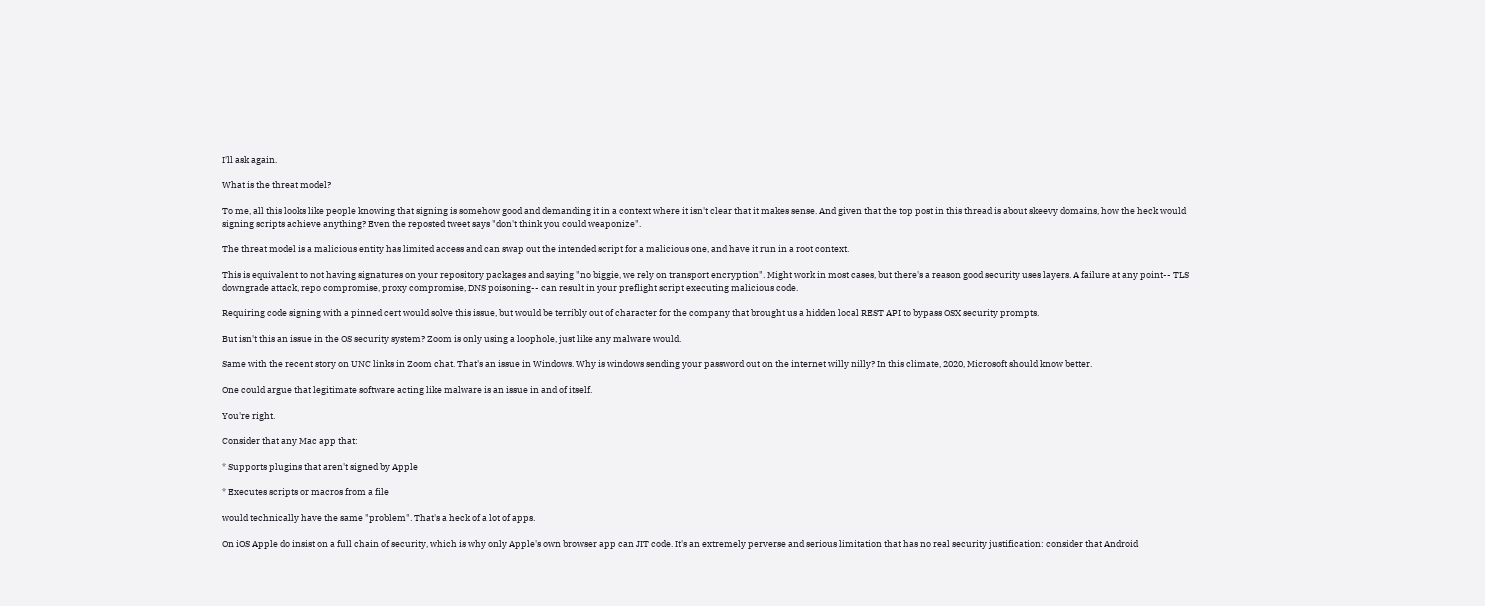I'll ask again.

What is the threat model?

To me, all this looks like people knowing that signing is somehow good and demanding it in a context where it isn't clear that it makes sense. And given that the top post in this thread is about skeevy domains, how the heck would signing scripts achieve anything? Even the reposted tweet says "don't think you could weaponize".

The threat model is a malicious entity has limited access and can swap out the intended script for a malicious one, and have it run in a root context.

This is equivalent to not having signatures on your repository packages and saying "no biggie, we rely on transport encryption". Might work in most cases, but there's a reason good security uses layers. A failure at any point-- TLS downgrade attack, repo compromise, proxy compromise, DNS poisoning-- can result in your preflight script executing malicious code.

Requiring code signing with a pinned cert would solve this issue, but would be terribly out of character for the company that brought us a hidden local REST API to bypass OSX security prompts.

But isn't this an issue in the OS security system? Zoom is only using a loophole, just like any malware would.

Same with the recent story on UNC links in Zoom chat. That's an issue in Windows. Why is windows sending your password out on the internet willy nilly? In this climate, 2020, Microsoft should know better.

One could argue that legitimate software acting like malware is an issue in and of itself.

You're right.

Consider that any Mac app that:

* Supports plugins that aren't signed by Apple

* Executes scripts or macros from a file

would technically have the same "problem". That's a heck of a lot of apps.

On iOS Apple do insist on a full chain of security, which is why only Apple's own browser app can JIT code. It's an extremely perverse and serious limitation that has no real security justification: consider that Android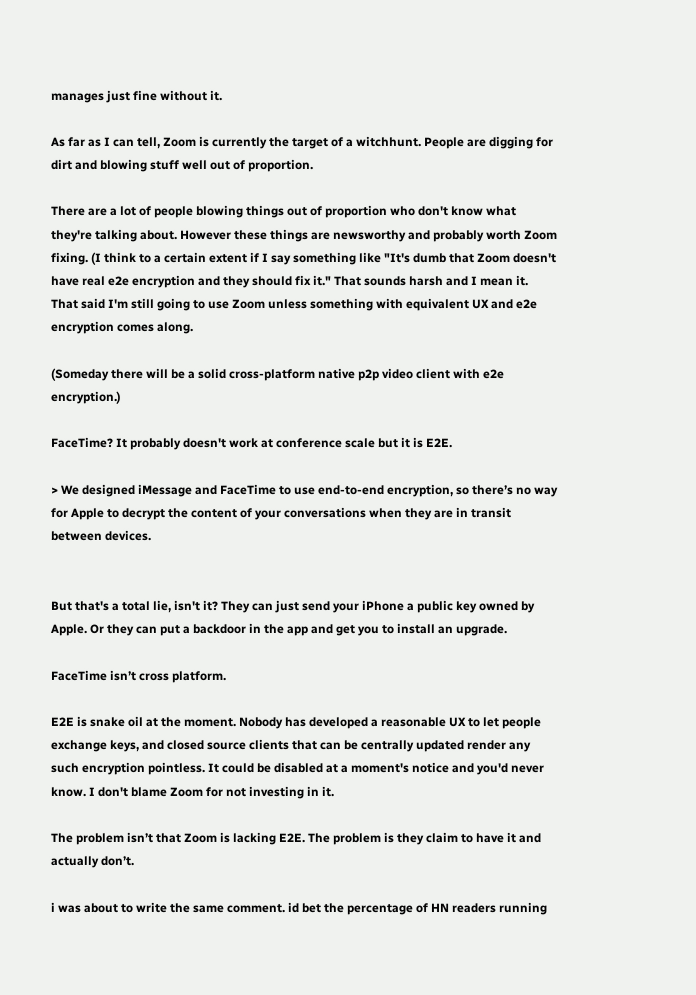manages just fine without it.

As far as I can tell, Zoom is currently the target of a witchhunt. People are digging for dirt and blowing stuff well out of proportion.

There are a lot of people blowing things out of proportion who don't know what they're talking about. However these things are newsworthy and probably worth Zoom fixing. (I think to a certain extent if I say something like "It's dumb that Zoom doesn't have real e2e encryption and they should fix it." That sounds harsh and I mean it. That said I'm still going to use Zoom unless something with equivalent UX and e2e encryption comes along.

(Someday there will be a solid cross-platform native p2p video client with e2e encryption.)

FaceTime? It probably doesn't work at conference scale but it is E2E.

> We designed iMessage and FaceTime to use end-to-end encryption, so there’s no way for Apple to decrypt the content of your conversations when they are in transit between devices.


But that's a total lie, isn't it? They can just send your iPhone a public key owned by Apple. Or they can put a backdoor in the app and get you to install an upgrade.

FaceTime isn’t cross platform.

E2E is snake oil at the moment. Nobody has developed a reasonable UX to let people exchange keys, and closed source clients that can be centrally updated render any such encryption pointless. It could be disabled at a moment's notice and you'd never know. I don't blame Zoom for not investing in it.

The problem isn’t that Zoom is lacking E2E. The problem is they claim to have it and actually don’t.

i was about to write the same comment. id bet the percentage of HN readers running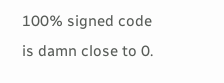100% signed code is damn close to 0.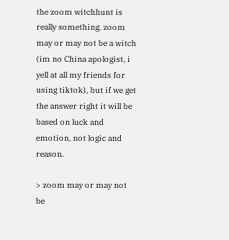the zoom witchhunt is really something. zoom may or may not be a witch (im no China apologist, i yell at all my friends for using tiktok), but if we get the answer right it will be based on luck and emotion, not logic and reason.

> zoom may or may not be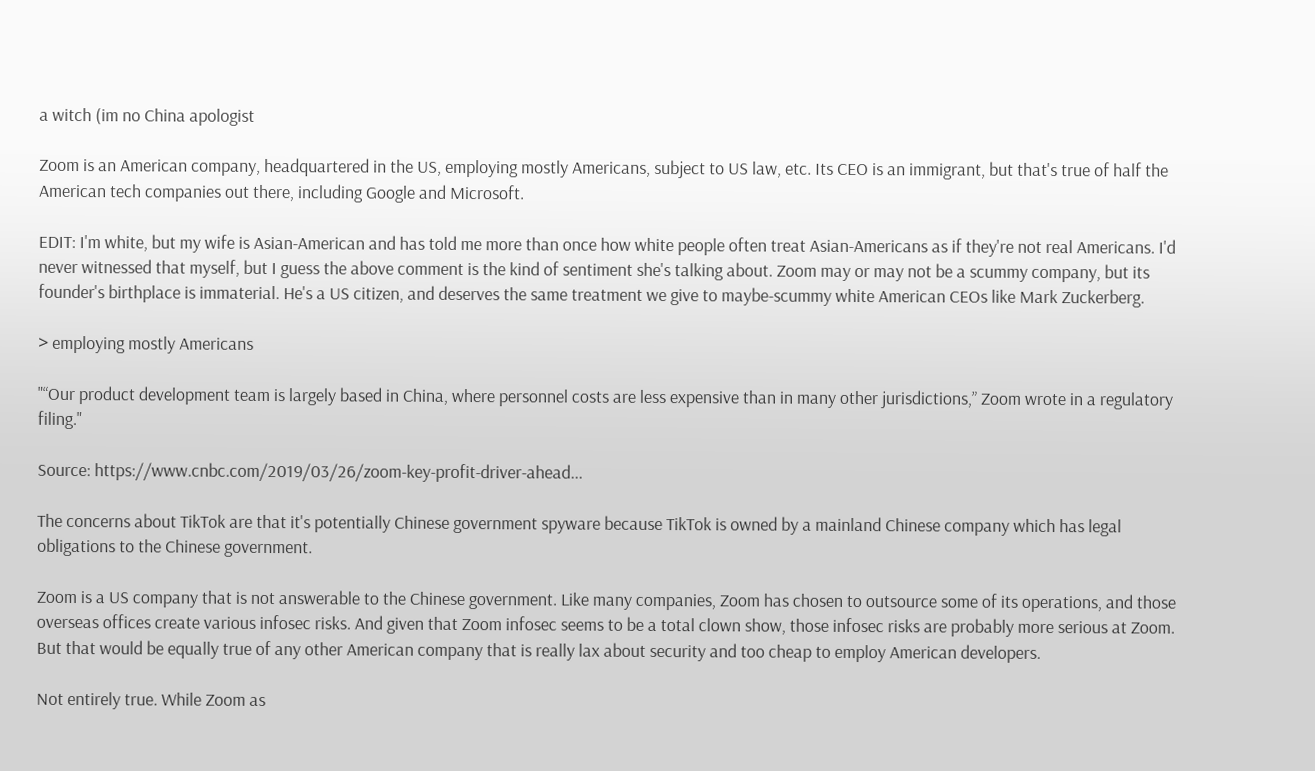a witch (im no China apologist

Zoom is an American company, headquartered in the US, employing mostly Americans, subject to US law, etc. Its CEO is an immigrant, but that's true of half the American tech companies out there, including Google and Microsoft.

EDIT: I'm white, but my wife is Asian-American and has told me more than once how white people often treat Asian-Americans as if they're not real Americans. I'd never witnessed that myself, but I guess the above comment is the kind of sentiment she's talking about. Zoom may or may not be a scummy company, but its founder's birthplace is immaterial. He's a US citizen, and deserves the same treatment we give to maybe-scummy white American CEOs like Mark Zuckerberg.

> employing mostly Americans

"“Our product development team is largely based in China, where personnel costs are less expensive than in many other jurisdictions,” Zoom wrote in a regulatory filing."

Source: https://www.cnbc.com/2019/03/26/zoom-key-profit-driver-ahead...

The concerns about TikTok are that it's potentially Chinese government spyware because TikTok is owned by a mainland Chinese company which has legal obligations to the Chinese government.

Zoom is a US company that is not answerable to the Chinese government. Like many companies, Zoom has chosen to outsource some of its operations, and those overseas offices create various infosec risks. And given that Zoom infosec seems to be a total clown show, those infosec risks are probably more serious at Zoom. But that would be equally true of any other American company that is really lax about security and too cheap to employ American developers.

Not entirely true. While Zoom as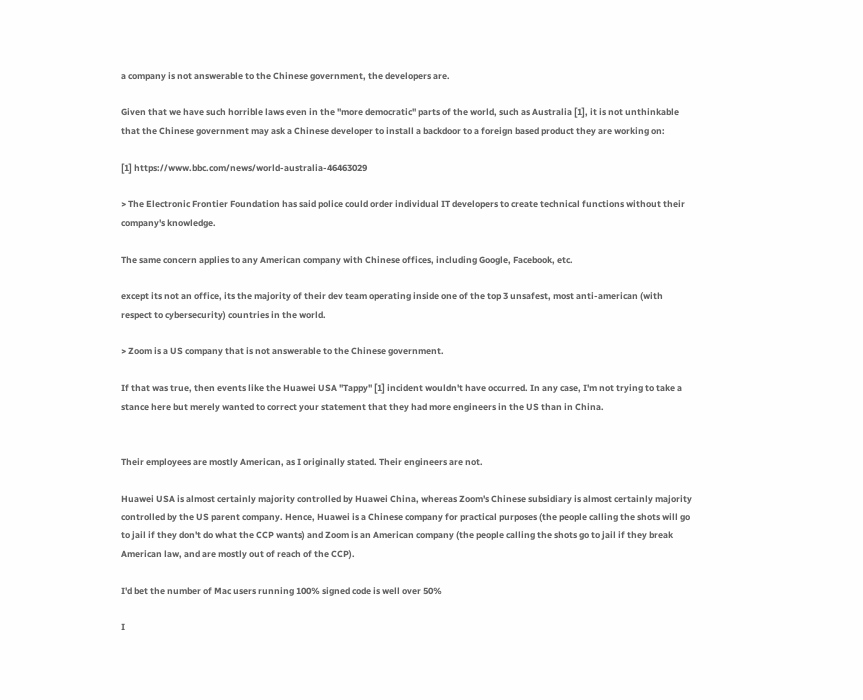a company is not answerable to the Chinese government, the developers are.

Given that we have such horrible laws even in the "more democratic" parts of the world, such as Australia [1], it is not unthinkable that the Chinese government may ask a Chinese developer to install a backdoor to a foreign based product they are working on:

[1] https://www.bbc.com/news/world-australia-46463029

> The Electronic Frontier Foundation has said police could order individual IT developers to create technical functions without their company's knowledge.

The same concern applies to any American company with Chinese offices, including Google, Facebook, etc.

except its not an office, its the majority of their dev team operating inside one of the top 3 unsafest, most anti-american (with respect to cybersecurity) countries in the world.

> Zoom is a US company that is not answerable to the Chinese government.

If that was true, then events like the Huawei USA "Tappy" [1] incident wouldn't have occurred. In any case, I'm not trying to take a stance here but merely wanted to correct your statement that they had more engineers in the US than in China.


Their employees are mostly American, as I originally stated. Their engineers are not.

Huawei USA is almost certainly majority controlled by Huawei China, whereas Zoom's Chinese subsidiary is almost certainly majority controlled by the US parent company. Hence, Huawei is a Chinese company for practical purposes (the people calling the shots will go to jail if they don't do what the CCP wants) and Zoom is an American company (the people calling the shots go to jail if they break American law, and are mostly out of reach of the CCP).

I'd bet the number of Mac users running 100% signed code is well over 50%

I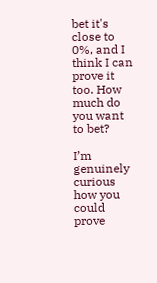bet it's close to 0%, and I think I can prove it too. How much do you want to bet?

I’m genuinely curious how you could prove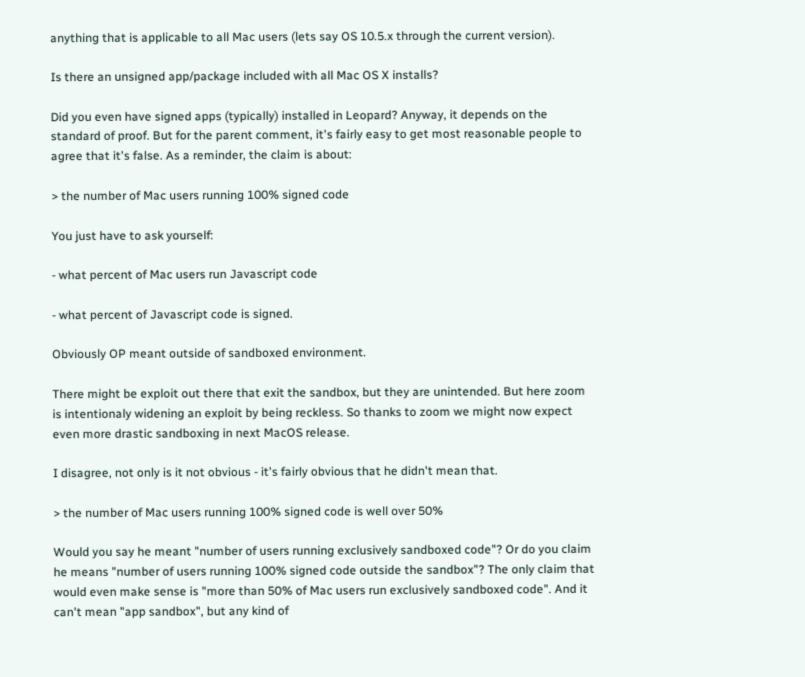anything that is applicable to all Mac users (lets say OS 10.5.x through the current version).

Is there an unsigned app/package included with all Mac OS X installs?

Did you even have signed apps (typically) installed in Leopard? Anyway, it depends on the standard of proof. But for the parent comment, it's fairly easy to get most reasonable people to agree that it's false. As a reminder, the claim is about:

> the number of Mac users running 100% signed code

You just have to ask yourself:

- what percent of Mac users run Javascript code

- what percent of Javascript code is signed.

Obviously OP meant outside of sandboxed environment.

There might be exploit out there that exit the sandbox, but they are unintended. But here zoom is intentionaly widening an exploit by being reckless. So thanks to zoom we might now expect even more drastic sandboxing in next MacOS release.

I disagree, not only is it not obvious - it's fairly obvious that he didn't mean that.

> the number of Mac users running 100% signed code is well over 50%

Would you say he meant "number of users running exclusively sandboxed code"? Or do you claim he means "number of users running 100% signed code outside the sandbox"? The only claim that would even make sense is "more than 50% of Mac users run exclusively sandboxed code". And it can't mean "app sandbox", but any kind of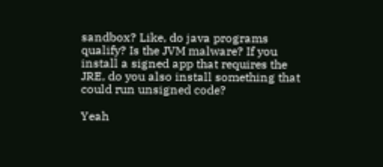sandbox? Like, do java programs qualify? Is the JVM malware? If you install a signed app that requires the JRE, do you also install something that could run unsigned code?

Yeah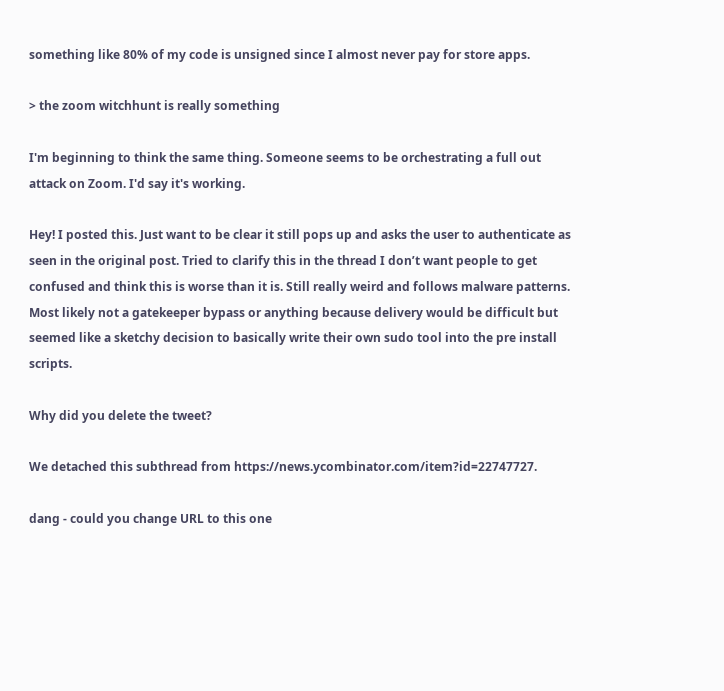something like 80% of my code is unsigned since I almost never pay for store apps.

> the zoom witchhunt is really something

I'm beginning to think the same thing. Someone seems to be orchestrating a full out attack on Zoom. I'd say it's working.

Hey! I posted this. Just want to be clear it still pops up and asks the user to authenticate as seen in the original post. Tried to clarify this in the thread I don’t want people to get confused and think this is worse than it is. Still really weird and follows malware patterns. Most likely not a gatekeeper bypass or anything because delivery would be difficult but seemed like a sketchy decision to basically write their own sudo tool into the pre install scripts.

Why did you delete the tweet?

We detached this subthread from https://news.ycombinator.com/item?id=22747727.

dang - could you change URL to this one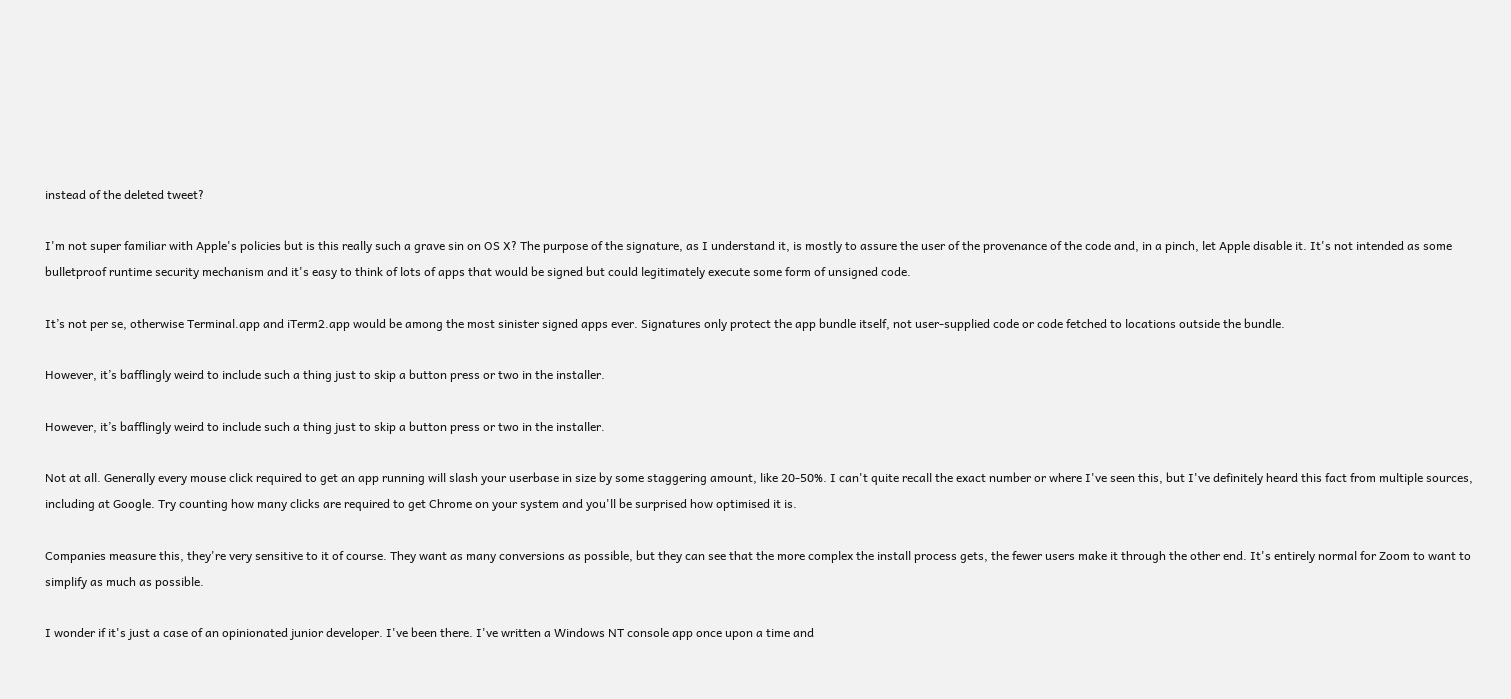instead of the deleted tweet?

I'm not super familiar with Apple's policies but is this really such a grave sin on OS X? The purpose of the signature, as I understand it, is mostly to assure the user of the provenance of the code and, in a pinch, let Apple disable it. It's not intended as some bulletproof runtime security mechanism and it's easy to think of lots of apps that would be signed but could legitimately execute some form of unsigned code.

It’s not per se, otherwise Terminal.app and iTerm2.app would be among the most sinister signed apps ever. Signatures only protect the app bundle itself, not user-supplied code or code fetched to locations outside the bundle.

However, it’s bafflingly weird to include such a thing just to skip a button press or two in the installer.

However, it’s bafflingly weird to include such a thing just to skip a button press or two in the installer.

Not at all. Generally every mouse click required to get an app running will slash your userbase in size by some staggering amount, like 20-50%. I can't quite recall the exact number or where I've seen this, but I've definitely heard this fact from multiple sources, including at Google. Try counting how many clicks are required to get Chrome on your system and you'll be surprised how optimised it is.

Companies measure this, they're very sensitive to it of course. They want as many conversions as possible, but they can see that the more complex the install process gets, the fewer users make it through the other end. It's entirely normal for Zoom to want to simplify as much as possible.

I wonder if it's just a case of an opinionated junior developer. I've been there. I've written a Windows NT console app once upon a time and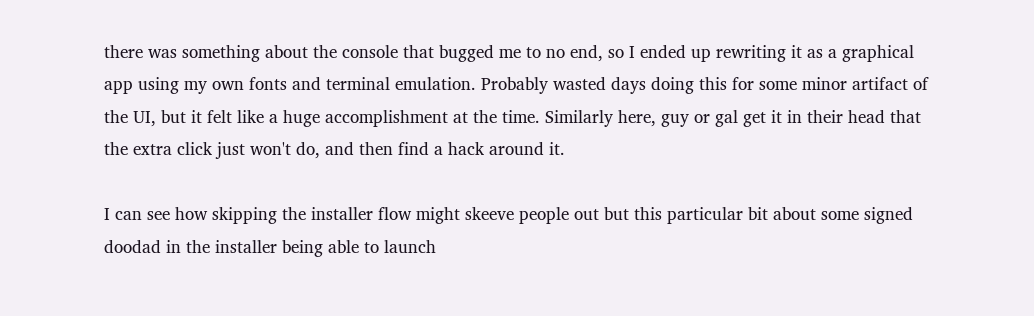there was something about the console that bugged me to no end, so I ended up rewriting it as a graphical app using my own fonts and terminal emulation. Probably wasted days doing this for some minor artifact of the UI, but it felt like a huge accomplishment at the time. Similarly here, guy or gal get it in their head that the extra click just won't do, and then find a hack around it.

I can see how skipping the installer flow might skeeve people out but this particular bit about some signed doodad in the installer being able to launch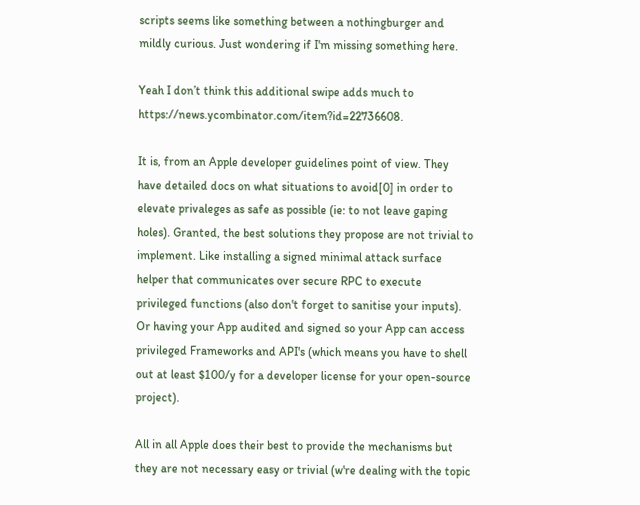scripts seems like something between a nothingburger and mildly curious. Just wondering if I'm missing something here.

Yeah I don’t think this additional swipe adds much to https://news.ycombinator.com/item?id=22736608.

It is, from an Apple developer guidelines point of view. They have detailed docs on what situations to avoid[0] in order to elevate privaleges as safe as possible (ie: to not leave gaping holes). Granted, the best solutions they propose are not trivial to implement. Like installing a signed minimal attack surface helper that communicates over secure RPC to execute privileged functions (also don't forget to sanitise your inputs). Or having your App audited and signed so your App can access privileged Frameworks and API's (which means you have to shell out at least $100/y for a developer license for your open-source project).

All in all Apple does their best to provide the mechanisms but they are not necessary easy or trivial (w're dealing with the topic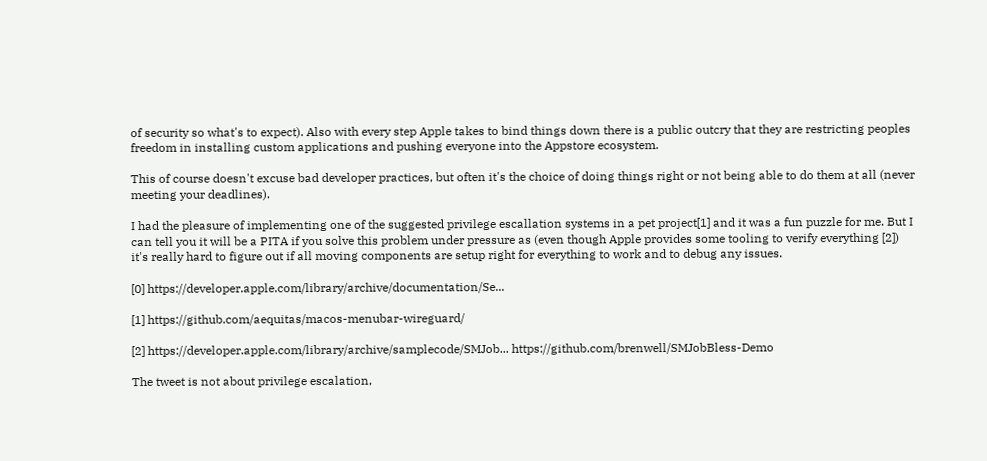of security so what's to expect). Also with every step Apple takes to bind things down there is a public outcry that they are restricting peoples freedom in installing custom applications and pushing everyone into the Appstore ecosystem.

This of course doesn't excuse bad developer practices, but often it's the choice of doing things right or not being able to do them at all (never meeting your deadlines).

I had the pleasure of implementing one of the suggested privilege escallation systems in a pet project[1] and it was a fun puzzle for me. But I can tell you it will be a PITA if you solve this problem under pressure as (even though Apple provides some tooling to verify everything [2]) it's really hard to figure out if all moving components are setup right for everything to work and to debug any issues.

[0] https://developer.apple.com/library/archive/documentation/Se...

[1] https://github.com/aequitas/macos-menubar-wireguard/

[2] https://developer.apple.com/library/archive/samplecode/SMJob... https://github.com/brenwell/SMJobBless-Demo

The tweet is not about privilege escalation,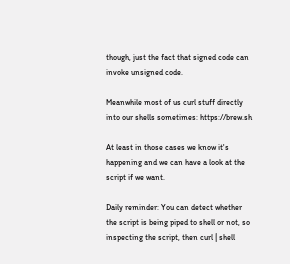though, just the fact that signed code can invoke unsigned code.

Meanwhile most of us curl stuff directly into our shells sometimes: https://brew.sh

At least in those cases we know it's happening and we can have a look at the script if we want.

Daily reminder: You can detect whether the script is being piped to shell or not, so inspecting the script, then curl | shell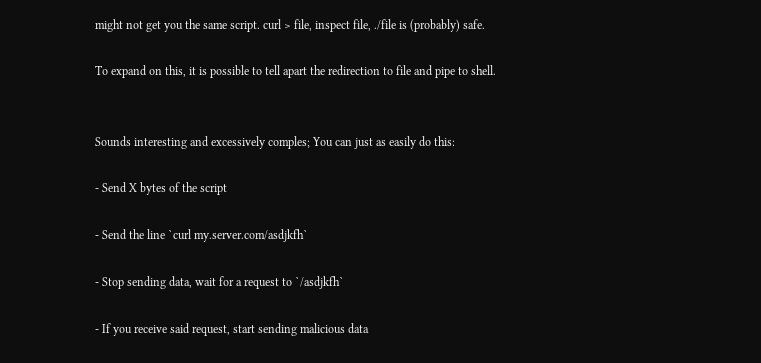might not get you the same script. curl > file, inspect file, ./file is (probably) safe.

To expand on this, it is possible to tell apart the redirection to file and pipe to shell.


Sounds interesting and excessively comples; You can just as easily do this:

- Send X bytes of the script

- Send the line `curl my.server.com/asdjkfh`

- Stop sending data, wait for a request to `/asdjkfh`

- If you receive said request, start sending malicious data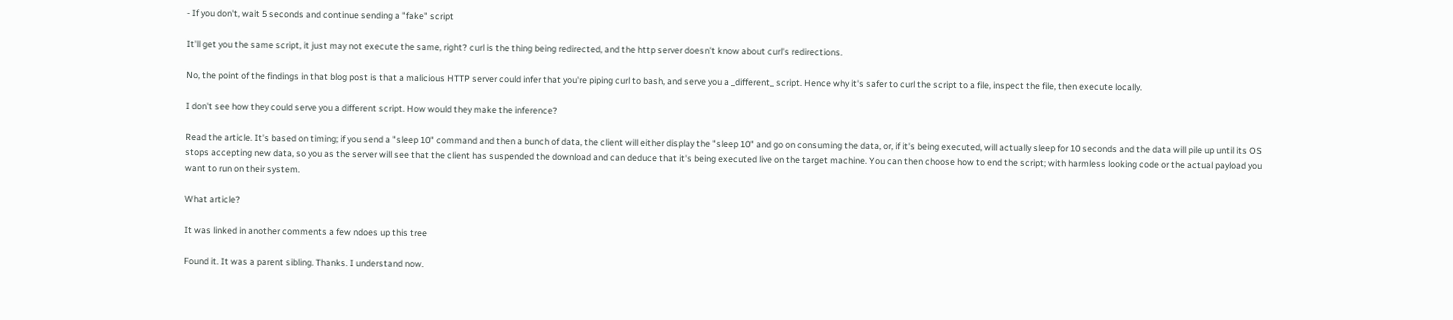- If you don't, wait 5 seconds and continue sending a "fake" script

It'll get you the same script, it just may not execute the same, right? curl is the thing being redirected, and the http server doesn't know about curl's redirections.

No, the point of the findings in that blog post is that a malicious HTTP server could infer that you're piping curl to bash, and serve you a _different_ script. Hence why it's safer to curl the script to a file, inspect the file, then execute locally.

I don't see how they could serve you a different script. How would they make the inference?

Read the article. It's based on timing; if you send a "sleep 10" command and then a bunch of data, the client will either display the "sleep 10" and go on consuming the data, or, if it's being executed, will actually sleep for 10 seconds and the data will pile up until its OS stops accepting new data, so you as the server will see that the client has suspended the download and can deduce that it's being executed live on the target machine. You can then choose how to end the script; with harmless looking code or the actual payload you want to run on their system.

What article?

It was linked in another comments a few ndoes up this tree

Found it. It was a parent sibling. Thanks. I understand now.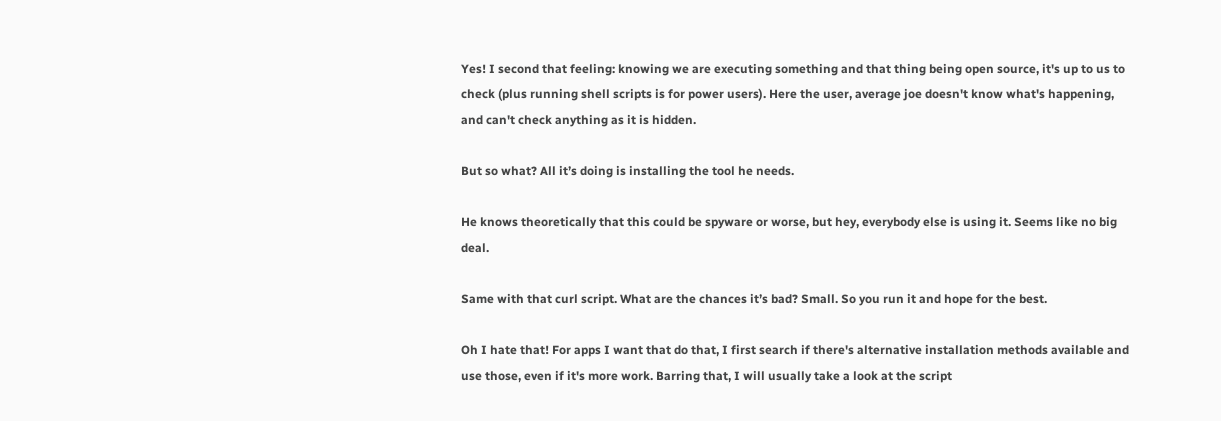Yes! I second that feeling: knowing we are executing something and that thing being open source, it's up to us to check (plus running shell scripts is for power users). Here the user, average joe doesn't know what's happening, and can't check anything as it is hidden.

But so what? All it’s doing is installing the tool he needs.

He knows theoretically that this could be spyware or worse, but hey, everybody else is using it. Seems like no big deal.

Same with that curl script. What are the chances it’s bad? Small. So you run it and hope for the best.

Oh I hate that! For apps I want that do that, I first search if there's alternative installation methods available and use those, even if it's more work. Barring that, I will usually take a look at the script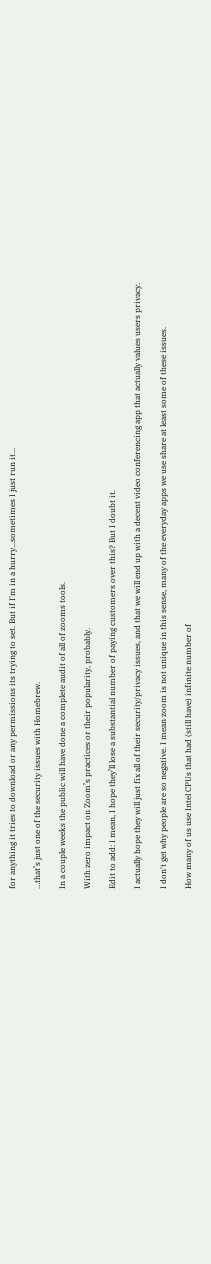for anything it tries to download or any permissions its trying to set. But if I'm in a hurry...sometimes I just run it...

…that’s just one of the security issues with Homebrew.

In a couple weeks the public will have done a complete audit of all of zooms tools.

With zero impact on Zoom’s practices or their popularity, probably.

Edit to add: I mean, I hope they’ll lose a substantial number of paying customers over this? But I doubt it.

I actually hope they will just fix all of their security/privacy issues, and that we will end up with a decent video conferencing app that actually values users privacy.

I don't get why people are so negative. I mean zoom is not unique in this sense, many of the everyday apps we use share at least some of these issues.

How many of us use Intel CPUs that had (still have) infinite number of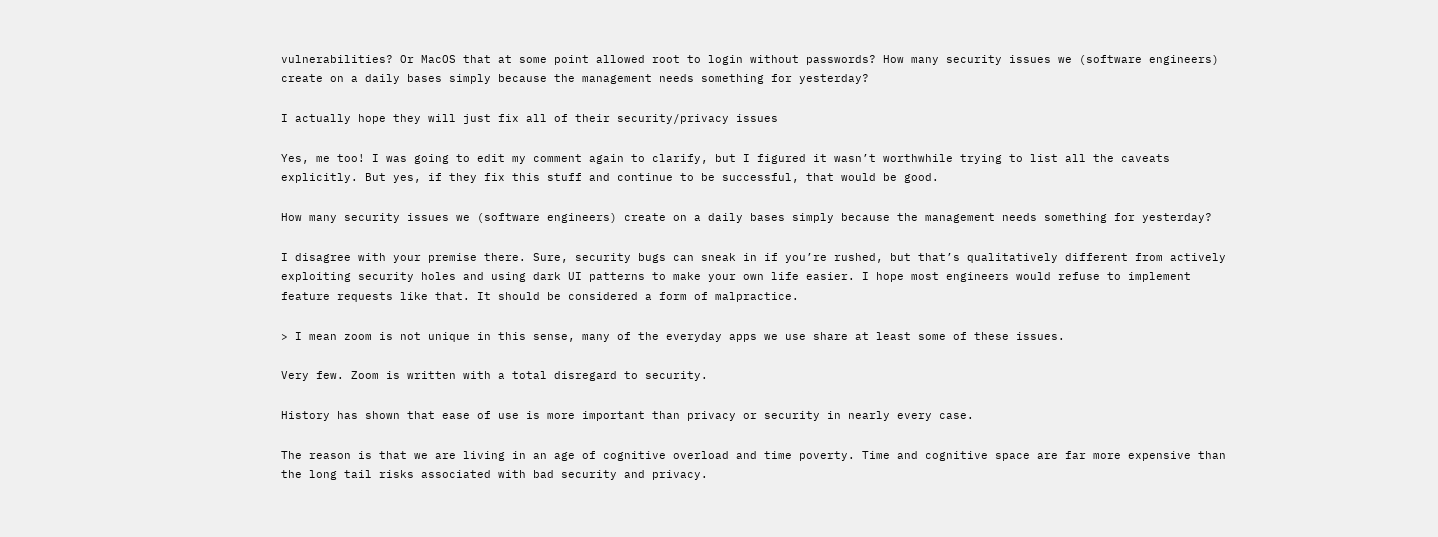vulnerabilities? Or MacOS that at some point allowed root to login without passwords? How many security issues we (software engineers) create on a daily bases simply because the management needs something for yesterday?

I actually hope they will just fix all of their security/privacy issues

Yes, me too! I was going to edit my comment again to clarify, but I figured it wasn’t worthwhile trying to list all the caveats explicitly. But yes, if they fix this stuff and continue to be successful, that would be good.

How many security issues we (software engineers) create on a daily bases simply because the management needs something for yesterday?

I disagree with your premise there. Sure, security bugs can sneak in if you’re rushed, but that’s qualitatively different from actively exploiting security holes and using dark UI patterns to make your own life easier. I hope most engineers would refuse to implement feature requests like that. It should be considered a form of malpractice.

> I mean zoom is not unique in this sense, many of the everyday apps we use share at least some of these issues.

Very few. Zoom is written with a total disregard to security.

History has shown that ease of use is more important than privacy or security in nearly every case.

The reason is that we are living in an age of cognitive overload and time poverty. Time and cognitive space are far more expensive than the long tail risks associated with bad security and privacy.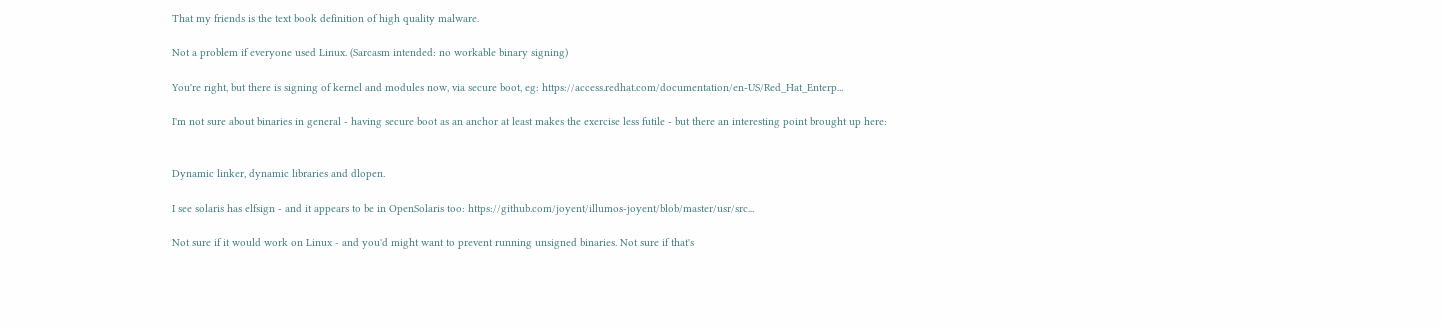That my friends is the text book definition of high quality malware.

Not a problem if everyone used Linux. (Sarcasm intended: no workable binary signing)

You're right, but there is signing of kernel and modules now, via secure boot, eg: https://access.redhat.com/documentation/en-US/Red_Hat_Enterp...

I'm not sure about binaries in general - having secure boot as an anchor at least makes the exercise less futile - but there an interesting point brought up here:


Dynamic linker, dynamic libraries and dlopen.

I see solaris has elfsign - and it appears to be in OpenSolaris too: https://github.com/joyent/illumos-joyent/blob/master/usr/src...

Not sure if it would work on Linux - and you'd might want to prevent running unsigned binaries. Not sure if that's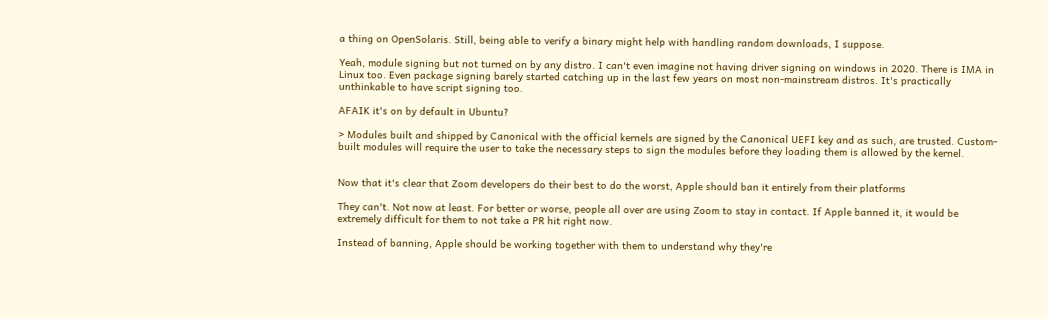a thing on OpenSolaris. Still, being able to verify a binary might help with handling random downloads, I suppose.

Yeah, module signing but not turned on by any distro. I can't even imagine not having driver signing on windows in 2020. There is IMA in Linux too. Even package signing barely started catching up in the last few years on most non-mainstream distros. It's practically unthinkable to have script signing too.

AFAIK it's on by default in Ubuntu?

> Modules built and shipped by Canonical with the official kernels are signed by the Canonical UEFI key and as such, are trusted. Custom-built modules will require the user to take the necessary steps to sign the modules before they loading them is allowed by the kernel.


Now that it's clear that Zoom developers do their best to do the worst, Apple should ban it entirely from their platforms

They can't. Not now at least. For better or worse, people all over are using Zoom to stay in contact. If Apple banned it, it would be extremely difficult for them to not take a PR hit right now.

Instead of banning, Apple should be working together with them to understand why they're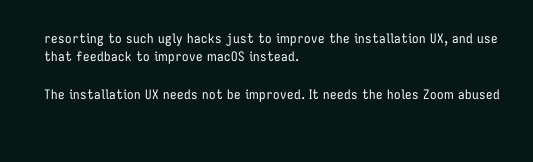resorting to such ugly hacks just to improve the installation UX, and use that feedback to improve macOS instead.

The installation UX needs not be improved. It needs the holes Zoom abused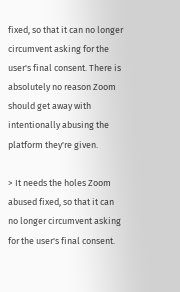fixed, so that it can no longer circumvent asking for the user's final consent. There is absolutely no reason Zoom should get away with intentionally abusing the platform they're given.

> It needs the holes Zoom abused fixed, so that it can no longer circumvent asking for the user's final consent.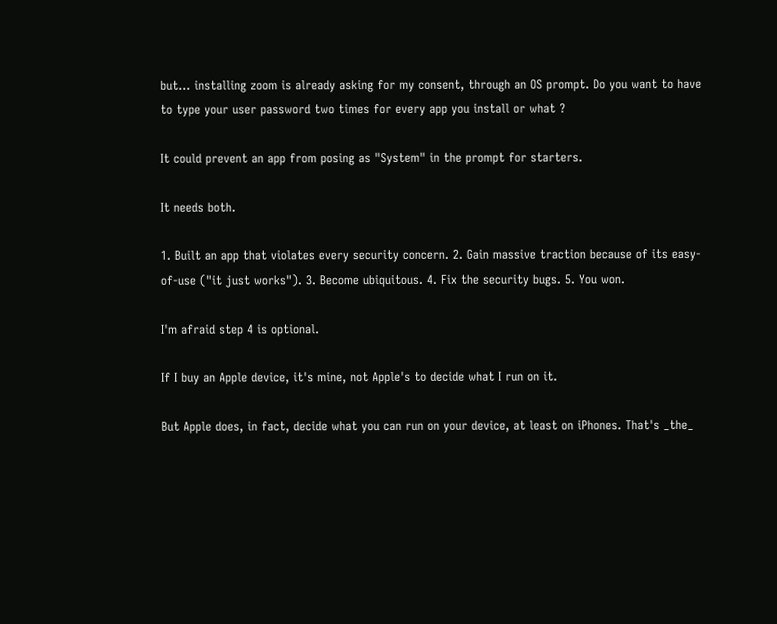but... installing zoom is already asking for my consent, through an OS prompt. Do you want to have to type your user password two times for every app you install or what ?

It could prevent an app from posing as "System" in the prompt for starters.

It needs both.

1. Built an app that violates every security concern. 2. Gain massive traction because of its easy-of-use ("it just works"). 3. Become ubiquitous. 4. Fix the security bugs. 5. You won.

I'm afraid step 4 is optional.

If I buy an Apple device, it's mine, not Apple's to decide what I run on it.

But Apple does, in fact, decide what you can run on your device, at least on iPhones. That's _the_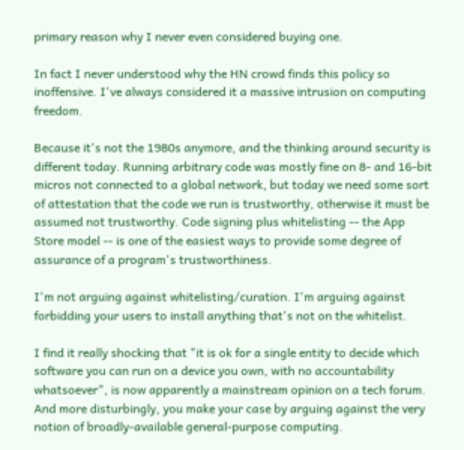primary reason why I never even considered buying one.

In fact I never understood why the HN crowd finds this policy so inoffensive. I've always considered it a massive intrusion on computing freedom.

Because it's not the 1980s anymore, and the thinking around security is different today. Running arbitrary code was mostly fine on 8- and 16-bit micros not connected to a global network, but today we need some sort of attestation that the code we run is trustworthy, otherwise it must be assumed not trustworthy. Code signing plus whitelisting -- the App Store model -- is one of the easiest ways to provide some degree of assurance of a program's trustworthiness.

I'm not arguing against whitelisting/curation. I'm arguing against forbidding your users to install anything that's not on the whitelist.

I find it really shocking that "it is ok for a single entity to decide which software you can run on a device you own, with no accountability whatsoever", is now apparently a mainstream opinion on a tech forum. And more disturbingly, you make your case by arguing against the very notion of broadly-available general-purpose computing.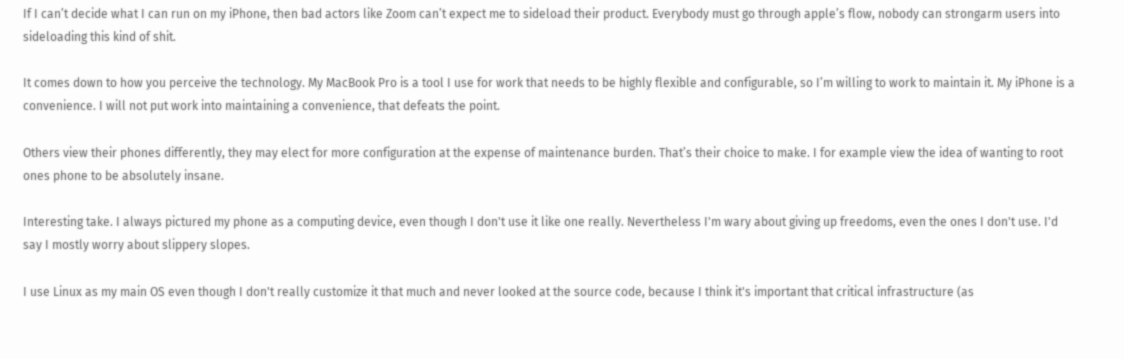If I can’t decide what I can run on my iPhone, then bad actors like Zoom can’t expect me to sideload their product. Everybody must go through apple’s flow, nobody can strongarm users into sideloading this kind of shit.

It comes down to how you perceive the technology. My MacBook Pro is a tool I use for work that needs to be highly flexible and configurable, so I’m willing to work to maintain it. My iPhone is a convenience. I will not put work into maintaining a convenience, that defeats the point.

Others view their phones differently, they may elect for more configuration at the expense of maintenance burden. That’s their choice to make. I for example view the idea of wanting to root ones phone to be absolutely insane.

Interesting take. I always pictured my phone as a computing device, even though I don't use it like one really. Nevertheless I'm wary about giving up freedoms, even the ones I don't use. I'd say I mostly worry about slippery slopes.

I use Linux as my main OS even though I don't really customize it that much and never looked at the source code, because I think it's important that critical infrastructure (as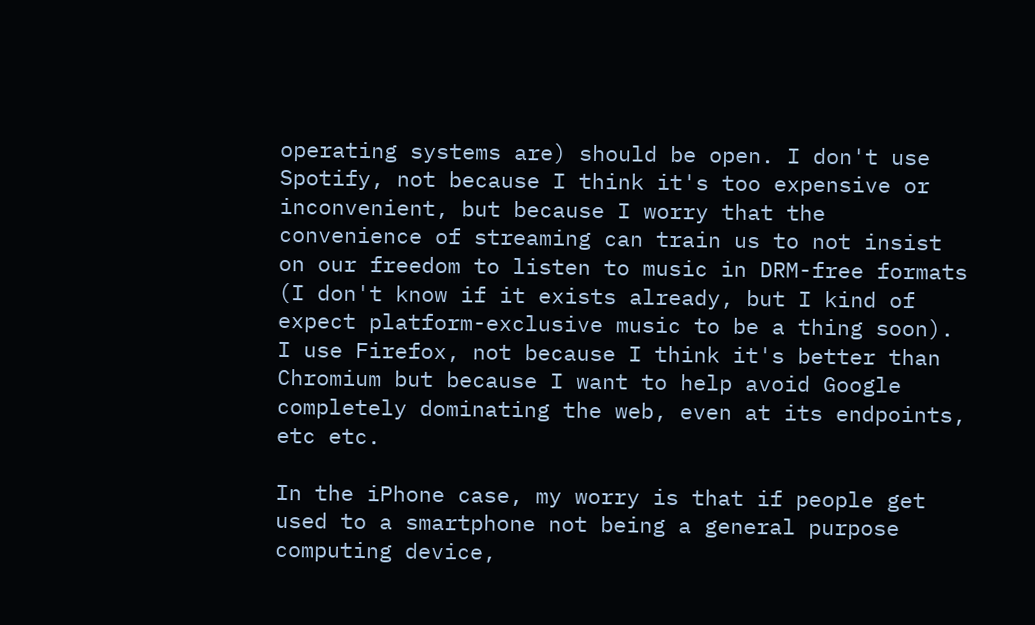operating systems are) should be open. I don't use Spotify, not because I think it's too expensive or inconvenient, but because I worry that the convenience of streaming can train us to not insist on our freedom to listen to music in DRM-free formats (I don't know if it exists already, but I kind of expect platform-exclusive music to be a thing soon). I use Firefox, not because I think it's better than Chromium but because I want to help avoid Google completely dominating the web, even at its endpoints, etc etc.

In the iPhone case, my worry is that if people get used to a smartphone not being a general purpose computing device,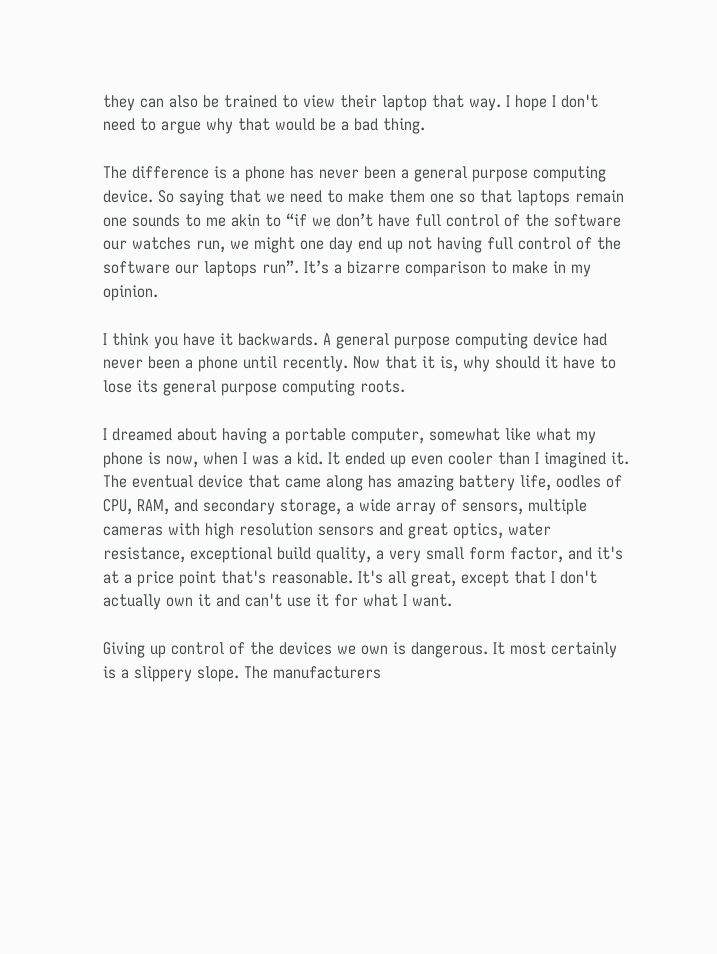they can also be trained to view their laptop that way. I hope I don't need to argue why that would be a bad thing.

The difference is a phone has never been a general purpose computing device. So saying that we need to make them one so that laptops remain one sounds to me akin to “if we don’t have full control of the software our watches run, we might one day end up not having full control of the software our laptops run”. It’s a bizarre comparison to make in my opinion.

I think you have it backwards. A general purpose computing device had never been a phone until recently. Now that it is, why should it have to lose its general purpose computing roots.

I dreamed about having a portable computer, somewhat like what my phone is now, when I was a kid. It ended up even cooler than I imagined it. The eventual device that came along has amazing battery life, oodles of CPU, RAM, and secondary storage, a wide array of sensors, multiple cameras with high resolution sensors and great optics, water resistance, exceptional build quality, a very small form factor, and it's at a price point that's reasonable. It's all great, except that I don't actually own it and can't use it for what I want.

Giving up control of the devices we own is dangerous. It most certainly is a slippery slope. The manufacturers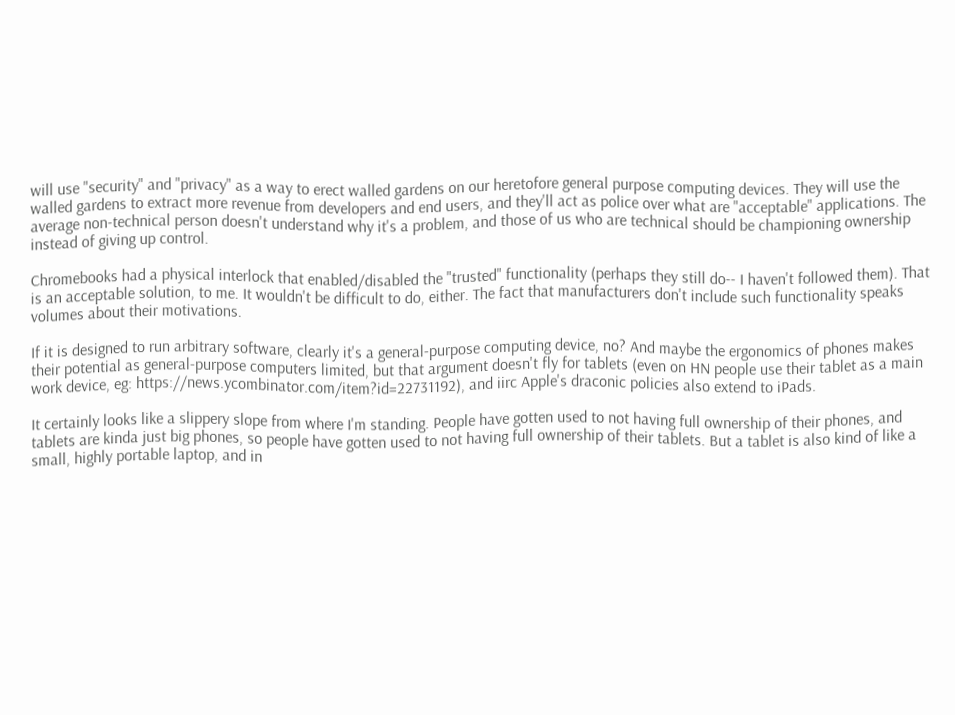will use "security" and "privacy" as a way to erect walled gardens on our heretofore general purpose computing devices. They will use the walled gardens to extract more revenue from developers and end users, and they'll act as police over what are "acceptable" applications. The average non-technical person doesn't understand why it's a problem, and those of us who are technical should be championing ownership instead of giving up control.

Chromebooks had a physical interlock that enabled/disabled the "trusted" functionality (perhaps they still do-- I haven't followed them). That is an acceptable solution, to me. It wouldn't be difficult to do, either. The fact that manufacturers don't include such functionality speaks volumes about their motivations.

If it is designed to run arbitrary software, clearly it's a general-purpose computing device, no? And maybe the ergonomics of phones makes their potential as general-purpose computers limited, but that argument doesn't fly for tablets (even on HN people use their tablet as a main work device, eg: https://news.ycombinator.com/item?id=22731192), and iirc Apple's draconic policies also extend to iPads.

It certainly looks like a slippery slope from where I'm standing. People have gotten used to not having full ownership of their phones, and tablets are kinda just big phones, so people have gotten used to not having full ownership of their tablets. But a tablet is also kind of like a small, highly portable laptop, and in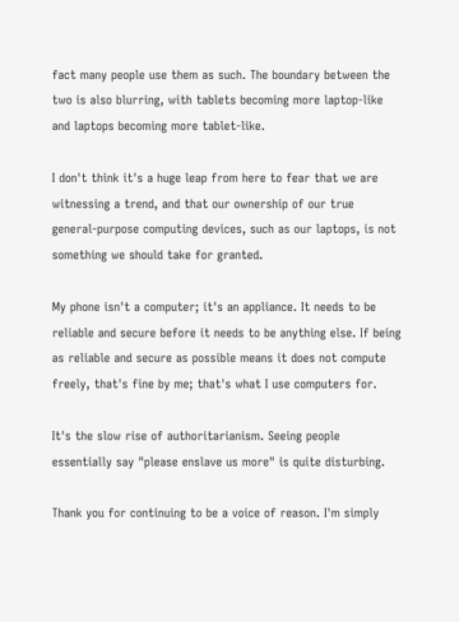fact many people use them as such. The boundary between the two is also blurring, with tablets becoming more laptop-like and laptops becoming more tablet-like.

I don't think it's a huge leap from here to fear that we are witnessing a trend, and that our ownership of our true general-purpose computing devices, such as our laptops, is not something we should take for granted.

My phone isn't a computer; it's an appliance. It needs to be reliable and secure before it needs to be anything else. If being as reliable and secure as possible means it does not compute freely, that's fine by me; that's what I use computers for.

It's the slow rise of authoritarianism. Seeing people essentially say "please enslave us more" is quite disturbing.

Thank you for continuing to be a voice of reason. I'm simply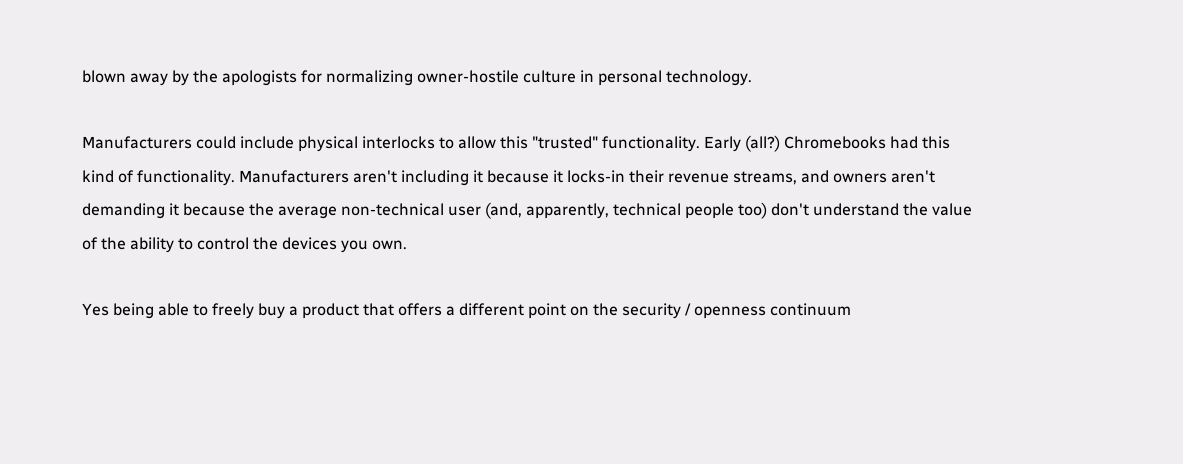blown away by the apologists for normalizing owner-hostile culture in personal technology.

Manufacturers could include physical interlocks to allow this "trusted" functionality. Early (all?) Chromebooks had this kind of functionality. Manufacturers aren't including it because it locks-in their revenue streams, and owners aren't demanding it because the average non-technical user (and, apparently, technical people too) don't understand the value of the ability to control the devices you own.

Yes being able to freely buy a product that offers a different point on the security / openness continuum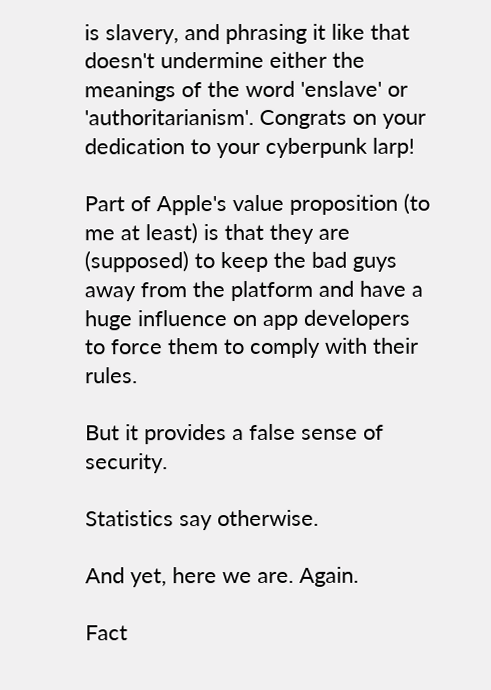is slavery, and phrasing it like that doesn't undermine either the meanings of the word 'enslave' or 'authoritarianism'. Congrats on your dedication to your cyberpunk larp!

Part of Apple's value proposition (to me at least) is that they are (supposed) to keep the bad guys away from the platform and have a huge influence on app developers to force them to comply with their rules.

But it provides a false sense of security.

Statistics say otherwise.

And yet, here we are. Again.

Fact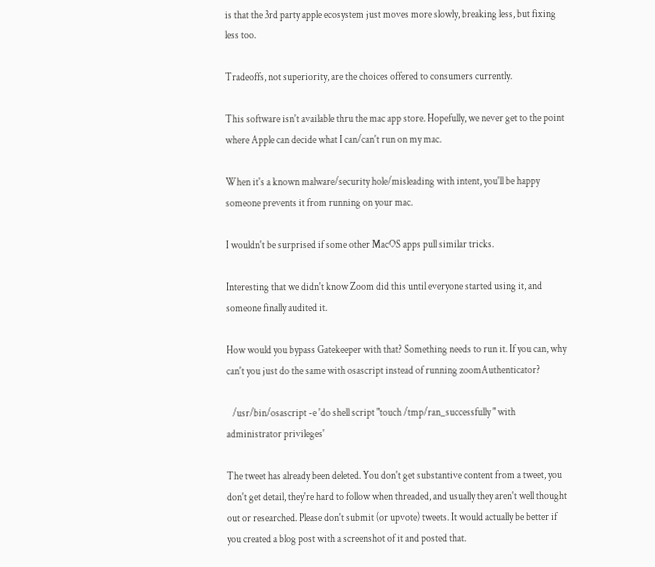is that the 3rd party apple ecosystem just moves more slowly, breaking less, but fixing less too.

Tradeoffs, not superiority, are the choices offered to consumers currently.

This software isn't available thru the mac app store. Hopefully, we never get to the point where Apple can decide what I can/can't run on my mac.

When it's a known malware/security hole/misleading with intent, you'll be happy someone prevents it from running on your mac.

I wouldn't be surprised if some other MacOS apps pull similar tricks.

Interesting that we didn't know Zoom did this until everyone started using it, and someone finally audited it.

How would you bypass Gatekeeper with that? Something needs to run it. If you can, why can't you just do the same with osascript instead of running zoomAuthenticator?

   /usr/bin/osascript -e 'do shell script "touch /tmp/ran_successfully " with administrator privileges'

The tweet has already been deleted. You don't get substantive content from a tweet, you don't get detail, they're hard to follow when threaded, and usually they aren't well thought out or researched. Please don't submit (or upvote) tweets. It would actually be better if you created a blog post with a screenshot of it and posted that.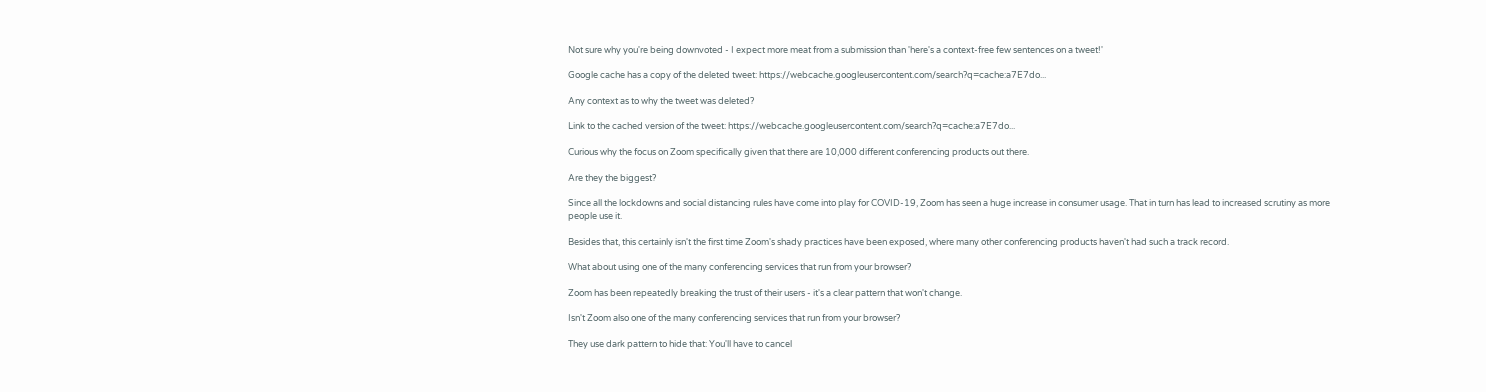Not sure why you're being downvoted - I expect more meat from a submission than 'here's a context-free few sentences on a tweet!'

Google cache has a copy of the deleted tweet: https://webcache.googleusercontent.com/search?q=cache:a7E7do...

Any context as to why the tweet was deleted?

Link to the cached version of the tweet: https://webcache.googleusercontent.com/search?q=cache:a7E7do...

Curious why the focus on Zoom specifically given that there are 10,000 different conferencing products out there.

Are they the biggest?

Since all the lockdowns and social distancing rules have come into play for COVID-19, Zoom has seen a huge increase in consumer usage. That in turn has lead to increased scrutiny as more people use it.

Besides that, this certainly isn't the first time Zoom's shady practices have been exposed, where many other conferencing products haven't had such a track record.

What about using one of the many conferencing services that run from your browser?

Zoom has been repeatedly breaking the trust of their users - it's a clear pattern that won't change.

Isn't Zoom also one of the many conferencing services that run from your browser?

They use dark pattern to hide that: You'll have to cancel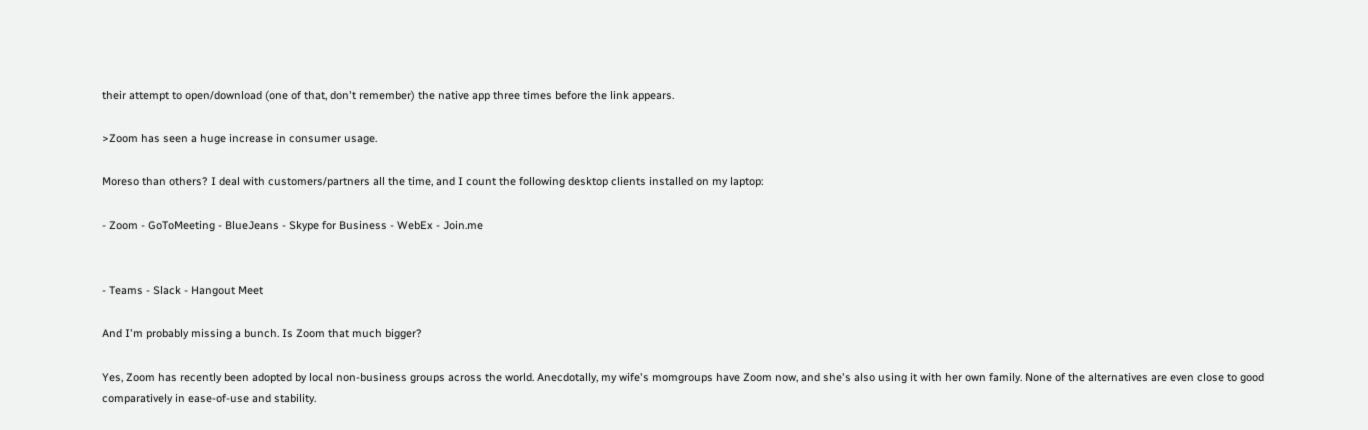their attempt to open/download (one of that, don't remember) the native app three times before the link appears.

>Zoom has seen a huge increase in consumer usage.

Moreso than others? I deal with customers/partners all the time, and I count the following desktop clients installed on my laptop:

- Zoom - GoToMeeting - BlueJeans - Skype for Business - WebEx - Join.me


- Teams - Slack - Hangout Meet

And I'm probably missing a bunch. Is Zoom that much bigger?

Yes, Zoom has recently been adopted by local non-business groups across the world. Anecdotally, my wife's momgroups have Zoom now, and she's also using it with her own family. None of the alternatives are even close to good comparatively in ease-of-use and stability.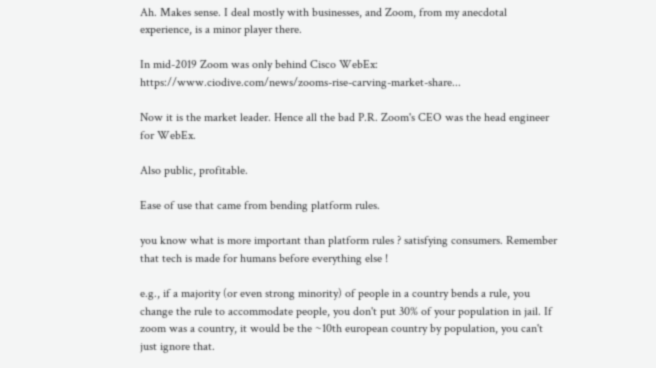Ah. Makes sense. I deal mostly with businesses, and Zoom, from my anecdotal experience, is a minor player there.

In mid-2019 Zoom was only behind Cisco WebEx: https://www.ciodive.com/news/zooms-rise-carving-market-share...

Now it is the market leader. Hence all the bad P.R. Zoom's CEO was the head engineer for WebEx.

Also public, profitable.

Ease of use that came from bending platform rules.

you know what is more important than platform rules ? satisfying consumers. Remember that tech is made for humans before everything else !

e.g., if a majority (or even strong minority) of people in a country bends a rule, you change the rule to accommodate people, you don't put 30% of your population in jail. If zoom was a country, it would be the ~10th european country by population, you can't just ignore that.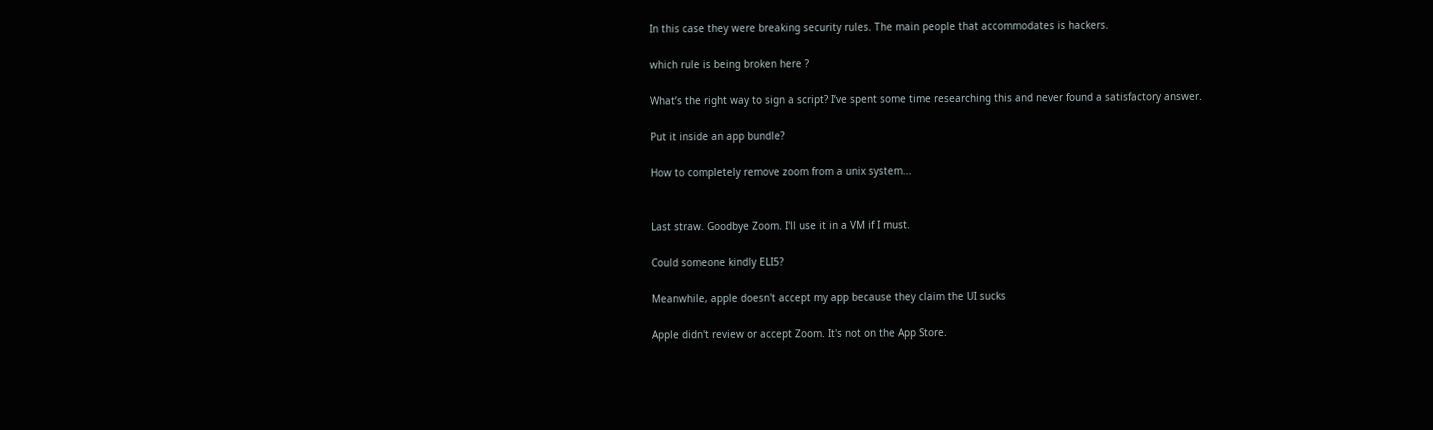In this case they were breaking security rules. The main people that accommodates is hackers.

which rule is being broken here ?

What’s the right way to sign a script? I’ve spent some time researching this and never found a satisfactory answer.

Put it inside an app bundle?

How to completely remove zoom from a unix system...


Last straw. Goodbye Zoom. I'll use it in a VM if I must.

Could someone kindly ELI5?

Meanwhile, apple doesn't accept my app because they claim the UI sucks

Apple didn't review or accept Zoom. It's not on the App Store.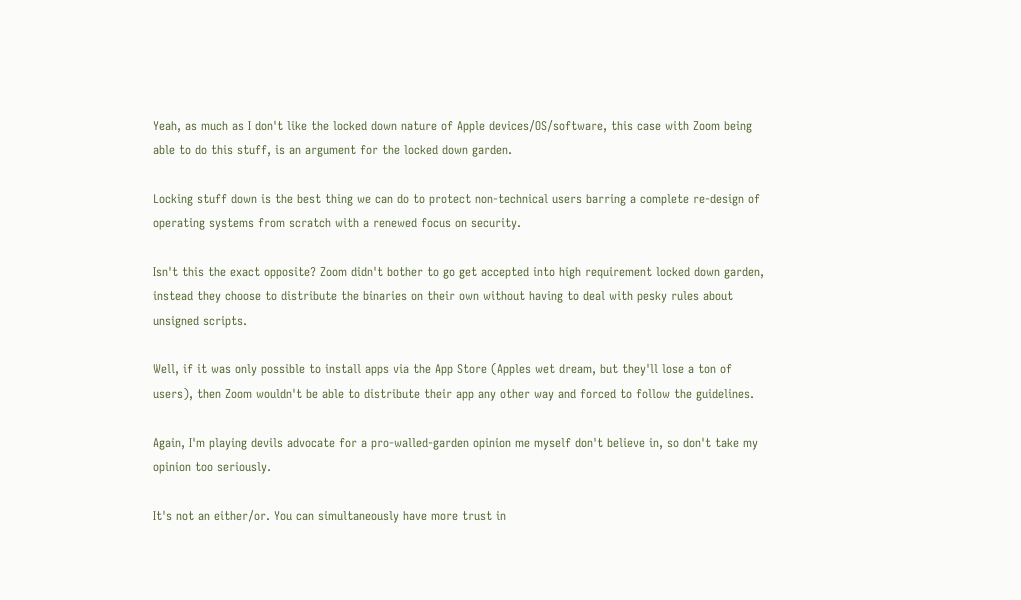Yeah, as much as I don't like the locked down nature of Apple devices/OS/software, this case with Zoom being able to do this stuff, is an argument for the locked down garden.

Locking stuff down is the best thing we can do to protect non-technical users barring a complete re-design of operating systems from scratch with a renewed focus on security.

Isn't this the exact opposite? Zoom didn't bother to go get accepted into high requirement locked down garden, instead they choose to distribute the binaries on their own without having to deal with pesky rules about unsigned scripts.

Well, if it was only possible to install apps via the App Store (Apples wet dream, but they'll lose a ton of users), then Zoom wouldn't be able to distribute their app any other way and forced to follow the guidelines.

Again, I'm playing devils advocate for a pro-walled-garden opinion me myself don't believe in, so don't take my opinion too seriously.

It's not an either/or. You can simultaneously have more trust in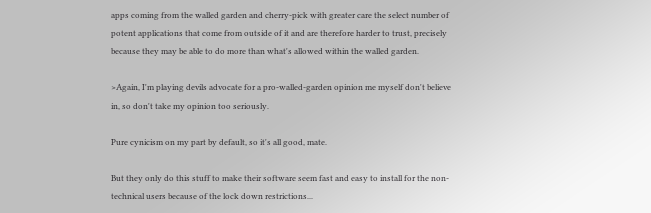apps coming from the walled garden and cherry-pick with greater care the select number of potent applications that come from outside of it and are therefore harder to trust, precisely because they may be able to do more than what's allowed within the walled garden.

>Again, I'm playing devils advocate for a pro-walled-garden opinion me myself don't believe in, so don't take my opinion too seriously.

Pure cynicism on my part by default, so it's all good, mate.

But they only do this stuff to make their software seem fast and easy to install for the non-technical users because of the lock down restrictions...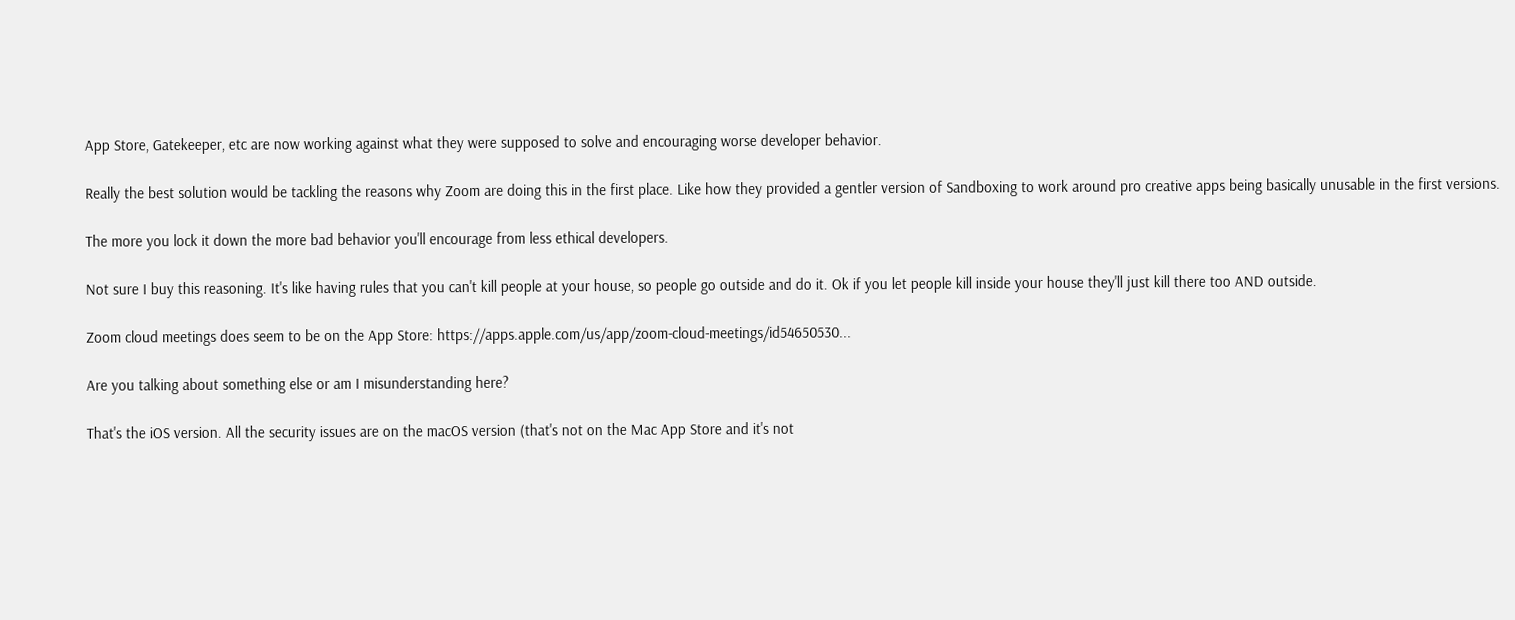App Store, Gatekeeper, etc are now working against what they were supposed to solve and encouraging worse developer behavior.

Really the best solution would be tackling the reasons why Zoom are doing this in the first place. Like how they provided a gentler version of Sandboxing to work around pro creative apps being basically unusable in the first versions.

The more you lock it down the more bad behavior you'll encourage from less ethical developers.

Not sure I buy this reasoning. It's like having rules that you can't kill people at your house, so people go outside and do it. Ok if you let people kill inside your house they'll just kill there too AND outside.

Zoom cloud meetings does seem to be on the App Store: https://apps.apple.com/us/app/zoom-cloud-meetings/id54650530...

Are you talking about something else or am I misunderstanding here?

That's the iOS version. All the security issues are on the macOS version (that's not on the Mac App Store and it's not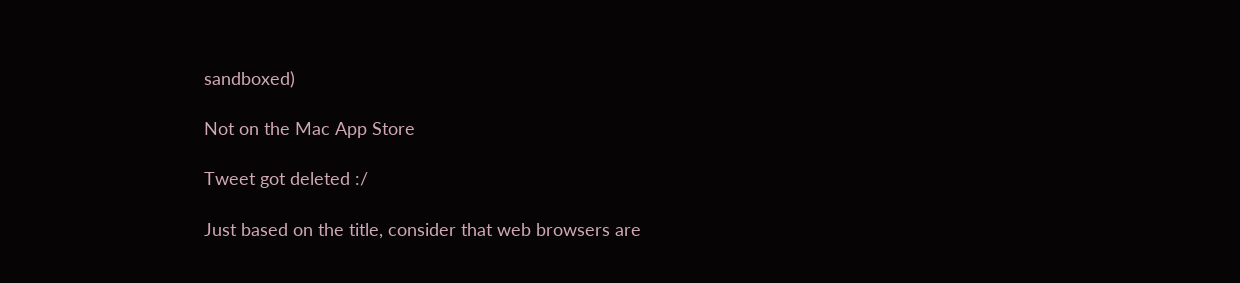sandboxed)

Not on the Mac App Store

Tweet got deleted :/

Just based on the title, consider that web browsers are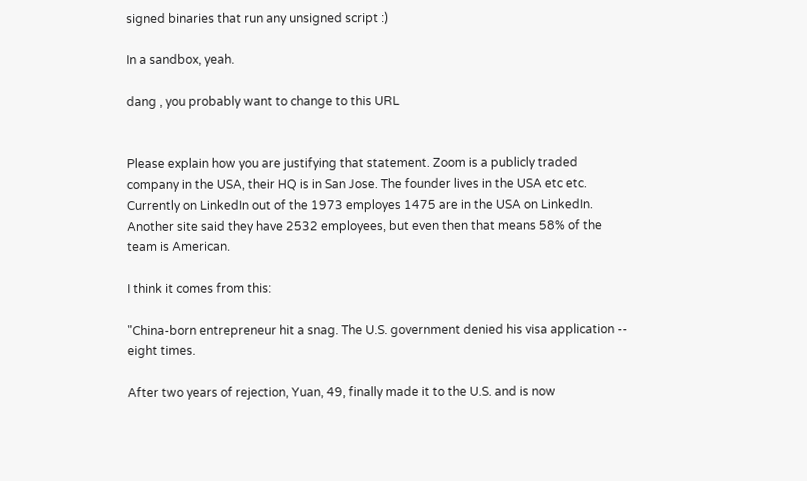signed binaries that run any unsigned script :)

In a sandbox, yeah.

dang , you probably want to change to this URL


Please explain how you are justifying that statement. Zoom is a publicly traded company in the USA, their HQ is in San Jose. The founder lives in the USA etc etc. Currently on LinkedIn out of the 1973 employes 1475 are in the USA on LinkedIn. Another site said they have 2532 employees, but even then that means 58% of the team is American.

I think it comes from this:

"China-born entrepreneur hit a snag. The U.S. government denied his visa application -- eight times.

After two years of rejection, Yuan, 49, finally made it to the U.S. and is now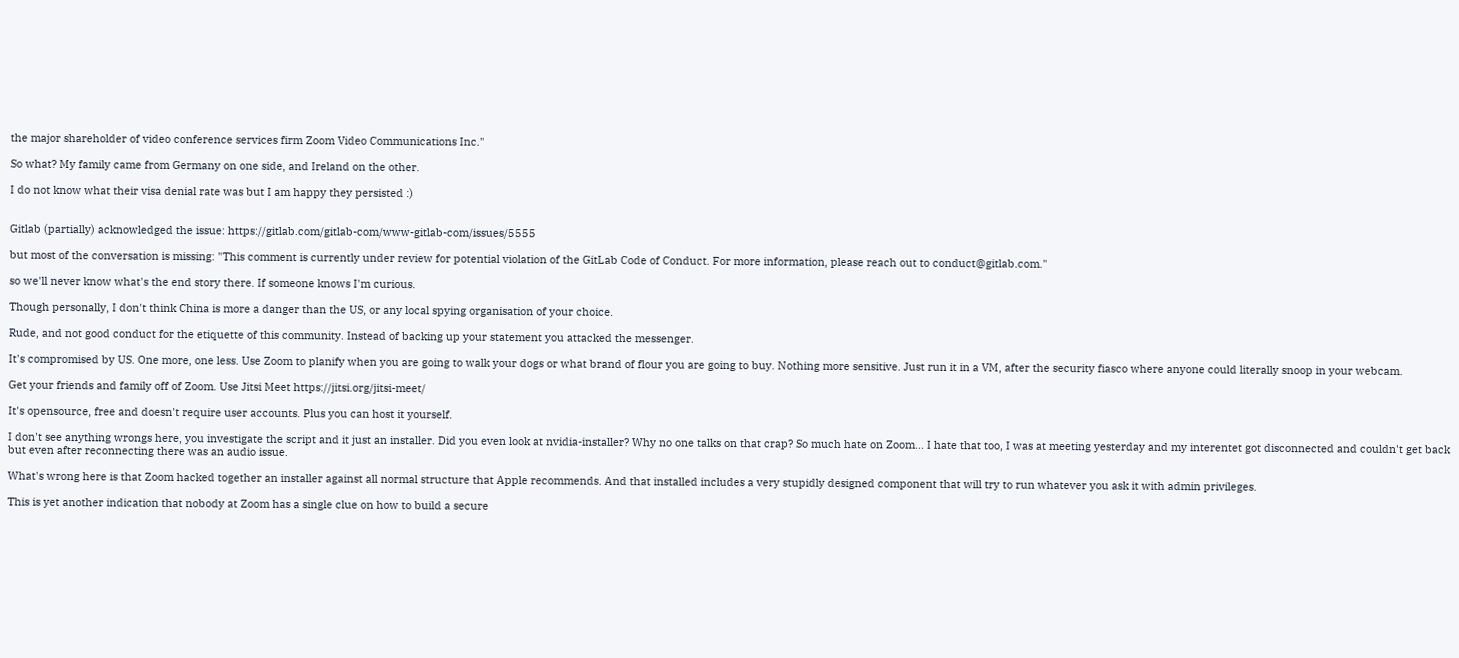the major shareholder of video conference services firm Zoom Video Communications Inc."

So what? My family came from Germany on one side, and Ireland on the other.

I do not know what their visa denial rate was but I am happy they persisted :)


Gitlab (partially) acknowledged the issue: https://gitlab.com/gitlab-com/www-gitlab-com/issues/5555

but most of the conversation is missing: "This comment is currently under review for potential violation of the GitLab Code of Conduct. For more information, please reach out to conduct@gitlab.com."

so we'll never know what's the end story there. If someone knows I'm curious.

Though personally, I don't think China is more a danger than the US, or any local spying organisation of your choice.

Rude, and not good conduct for the etiquette of this community. Instead of backing up your statement you attacked the messenger.

It's compromised by US. One more, one less. Use Zoom to planify when you are going to walk your dogs or what brand of flour you are going to buy. Nothing more sensitive. Just run it in a VM, after the security fiasco where anyone could literally snoop in your webcam.

Get your friends and family off of Zoom. Use Jitsi Meet https://jitsi.org/jitsi-meet/

It's opensource, free and doesn't require user accounts. Plus you can host it yourself.

I don't see anything wrongs here, you investigate the script and it just an installer. Did you even look at nvidia-installer? Why no one talks on that crap? So much hate on Zoom... I hate that too, I was at meeting yesterday and my interentet got disconnected and couldn't get back but even after reconnecting there was an audio issue.

What's wrong here is that Zoom hacked together an installer against all normal structure that Apple recommends. And that installed includes a very stupidly designed component that will try to run whatever you ask it with admin privileges.

This is yet another indication that nobody at Zoom has a single clue on how to build a secure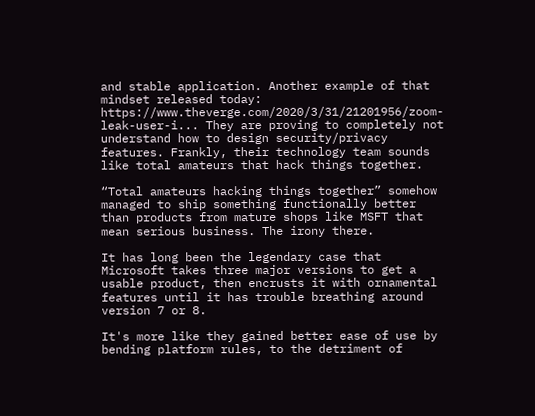and stable application. Another example of that mindset released today: https://www.theverge.com/2020/3/31/21201956/zoom-leak-user-i... They are proving to completely not understand how to design security/privacy features. Frankly, their technology team sounds like total amateurs that hack things together.

“Total amateurs hacking things together” somehow managed to ship something functionally better than products from mature shops like MSFT that mean serious business. The irony there.

It has long been the legendary case that Microsoft takes three major versions to get a usable product, then encrusts it with ornamental features until it has trouble breathing around version 7 or 8.

It's more like they gained better ease of use by bending platform rules, to the detriment of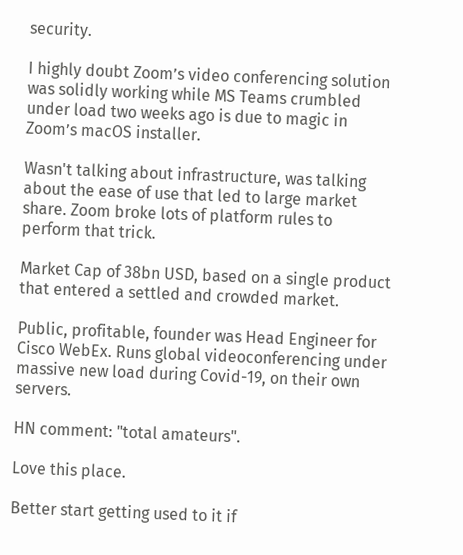security.

I highly doubt Zoom’s video conferencing solution was solidly working while MS Teams crumbled under load two weeks ago is due to magic in Zoom’s macOS installer.

Wasn't talking about infrastructure, was talking about the ease of use that led to large market share. Zoom broke lots of platform rules to perform that trick.

Market Cap of 38bn USD, based on a single product that entered a settled and crowded market.

Public, profitable, founder was Head Engineer for Cisco WebEx. Runs global videoconferencing under massive new load during Covid-19, on their own servers.

HN comment: "total amateurs".

Love this place.

Better start getting used to it if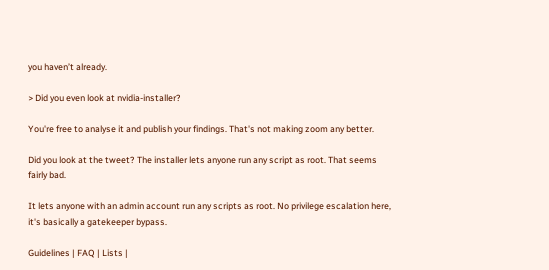you haven’t already.

> Did you even look at nvidia-installer?

You're free to analyse it and publish your findings. That's not making zoom any better.

Did you look at the tweet? The installer lets anyone run any script as root. That seems fairly bad.

It lets anyone with an admin account run any scripts as root. No privilege escalation here, it's basically a gatekeeper bypass.

Guidelines | FAQ | Lists |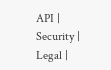API | Security | Legal |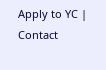Apply to YC | Contact